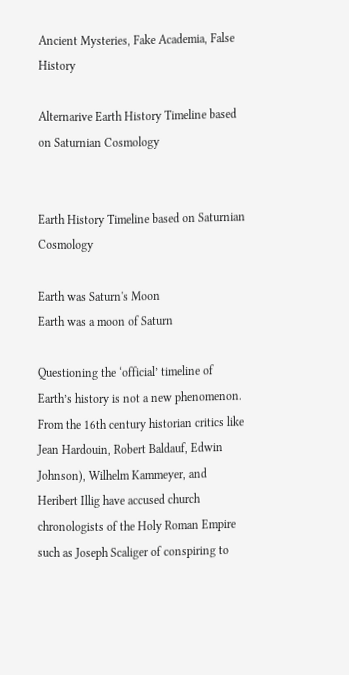Ancient Mysteries, Fake Academia, False History

Alternarive Earth History Timeline based on Saturnian Cosmology


Earth History Timeline based on Saturnian Cosmology

Earth was Saturn's Moon
Earth was a moon of Saturn

Questioning the ‘official’ timeline of Earth’s history is not a new phenomenon. From the 16th century historian critics like Jean Hardouin, Robert Baldauf, Edwin Johnson), Wilhelm Kammeyer, and Heribert Illig have accused church chronologists of the Holy Roman Empire such as Joseph Scaliger of conspiring to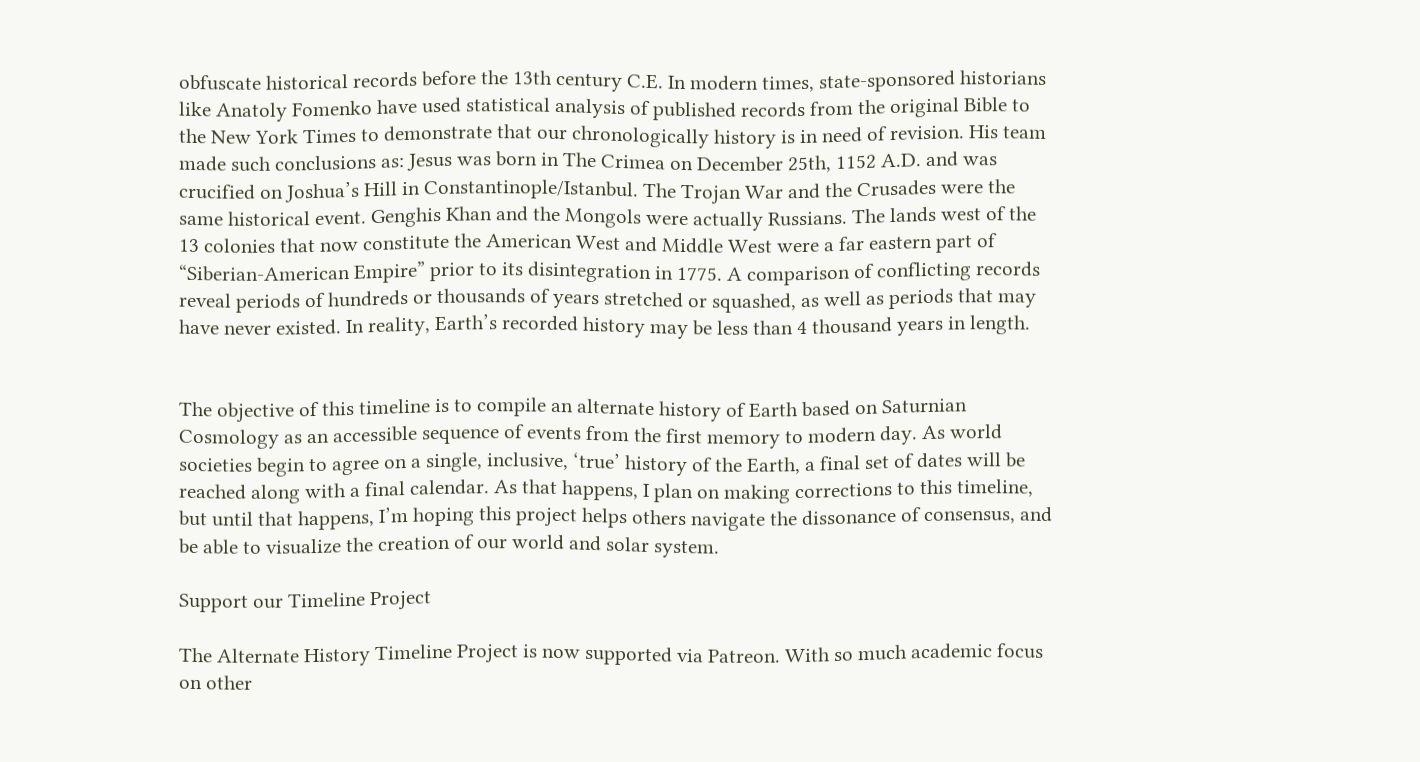obfuscate historical records before the 13th century C.E. In modern times, state-sponsored historians like Anatoly Fomenko have used statistical analysis of published records from the original Bible to the New York Times to demonstrate that our chronologically history is in need of revision. His team made such conclusions as: Jesus was born in The Crimea on December 25th, 1152 A.D. and was crucified on Joshua’s Hill in Constantinople/Istanbul. The Trojan War and the Crusades were the same historical event. Genghis Khan and the Mongols were actually Russians. The lands west of the 13 colonies that now constitute the American West and Middle West were a far eastern part of “Siberian-American Empire” prior to its disintegration in 1775. A comparison of conflicting records reveal periods of hundreds or thousands of years stretched or squashed, as well as periods that may have never existed. In reality, Earth’s recorded history may be less than 4 thousand years in length.


The objective of this timeline is to compile an alternate history of Earth based on Saturnian Cosmology as an accessible sequence of events from the first memory to modern day. As world societies begin to agree on a single, inclusive, ‘true’ history of the Earth, a final set of dates will be reached along with a final calendar. As that happens, I plan on making corrections to this timeline, but until that happens, I’m hoping this project helps others navigate the dissonance of consensus, and be able to visualize the creation of our world and solar system.

Support our Timeline Project

The Alternate History Timeline Project is now supported via Patreon. With so much academic focus on other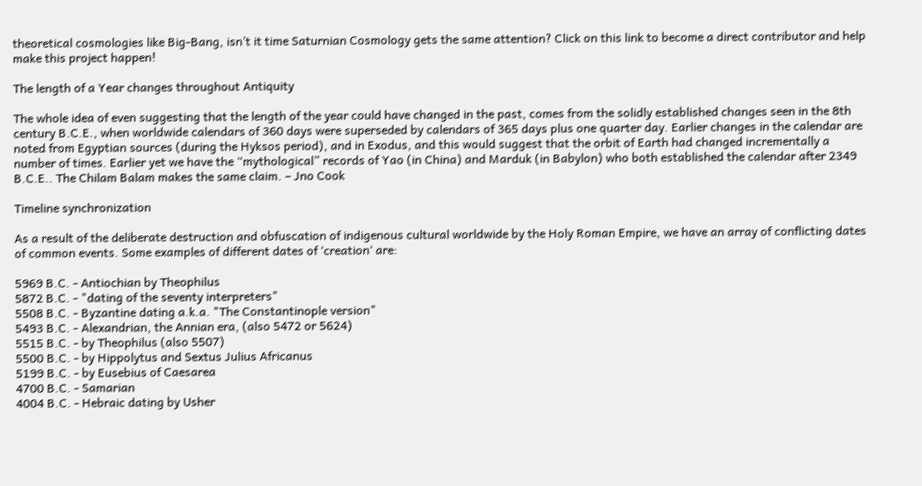theoretical cosmologies like Big-Bang, isn’t it time Saturnian Cosmology gets the same attention? Click on this link to become a direct contributor and help make this project happen!

The length of a Year changes throughout Antiquity

The whole idea of even suggesting that the length of the year could have changed in the past, comes from the solidly established changes seen in the 8th century B.C.E., when worldwide calendars of 360 days were superseded by calendars of 365 days plus one quarter day. Earlier changes in the calendar are noted from Egyptian sources (during the Hyksos period), and in Exodus, and this would suggest that the orbit of Earth had changed incrementally a number of times. Earlier yet we have the “mythological” records of Yao (in China) and Marduk (in Babylon) who both established the calendar after 2349 B.C.E.. The Chilam Balam makes the same claim. – Jno Cook

Timeline synchronization

As a result of the deliberate destruction and obfuscation of indigenous cultural worldwide by the Holy Roman Empire, we have an array of conflicting dates of common events. Some examples of different dates of ‘creation‘ are:

5969 B.C. - Antiochian by Theophilus
5872 B.C. - "dating of the seventy interpreters"
5508 B.C. - Byzantine dating a.k.a. "The Constantinople version"
5493 B.C. - Alexandrian, the Annian era, (also 5472 or 5624)
5515 B.C. - by Theophilus (also 5507)
5500 B.C. - by Hippolytus and Sextus Julius Africanus
5199 B.C. - by Eusebius of Caesarea
4700 B.C. - Samarian
4004 B.C. - Hebraic dating by Usher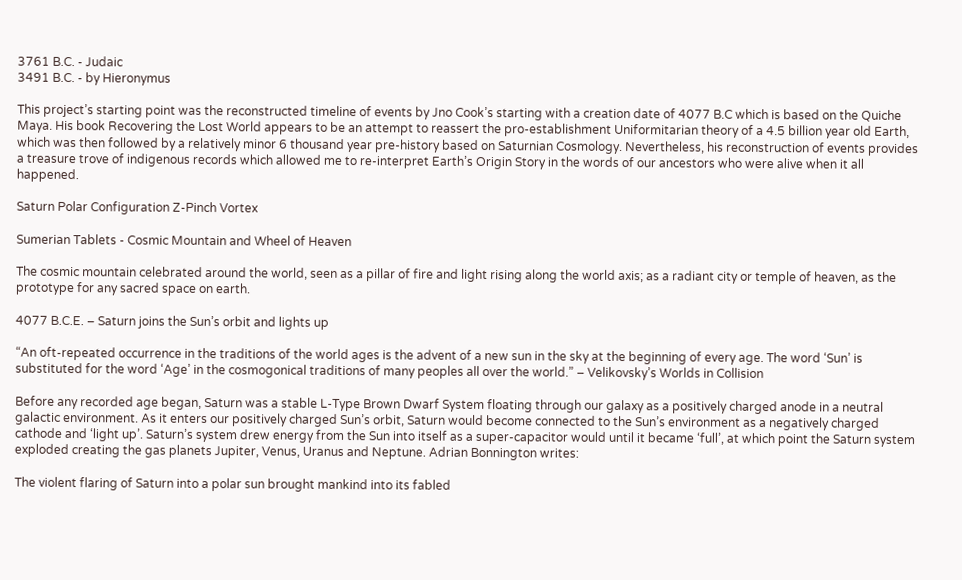3761 B.C. - Judaic
3491 B.C. - by Hieronymus

This project’s starting point was the reconstructed timeline of events by Jno Cook’s starting with a creation date of 4077 B.C which is based on the Quiche Maya. His book Recovering the Lost World appears to be an attempt to reassert the pro-establishment Uniformitarian theory of a 4.5 billion year old Earth, which was then followed by a relatively minor 6 thousand year pre-history based on Saturnian Cosmology. Nevertheless, his reconstruction of events provides a treasure trove of indigenous records which allowed me to re-interpret Earth’s Origin Story in the words of our ancestors who were alive when it all happened.

Saturn Polar Configuration Z-Pinch Vortex

Sumerian Tablets - Cosmic Mountain and Wheel of Heaven

The cosmic mountain celebrated around the world, seen as a pillar of fire and light rising along the world axis; as a radiant city or temple of heaven, as the prototype for any sacred space on earth.

4077 B.C.E. – Saturn joins the Sun’s orbit and lights up

“An oft-repeated occurrence in the traditions of the world ages is the advent of a new sun in the sky at the beginning of every age. The word ‘Sun’ is substituted for the word ‘Age’ in the cosmogonical traditions of many peoples all over the world.” – Velikovsky’s Worlds in Collision

Before any recorded age began, Saturn was a stable L-Type Brown Dwarf System floating through our galaxy as a positively charged anode in a neutral galactic environment. As it enters our positively charged Sun’s orbit, Saturn would become connected to the Sun’s environment as a negatively charged cathode and ‘light up’. Saturn’s system drew energy from the Sun into itself as a super-capacitor would until it became ‘full’, at which point the Saturn system exploded creating the gas planets Jupiter, Venus, Uranus and Neptune. Adrian Bonnington writes:

The violent flaring of Saturn into a polar sun brought mankind into its fabled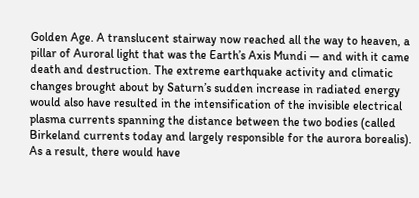Golden Age. A translucent stairway now reached all the way to heaven, a pillar of Auroral light that was the Earth’s Axis Mundi — and with it came death and destruction. The extreme earthquake activity and climatic changes brought about by Saturn’s sudden increase in radiated energy would also have resulted in the intensification of the invisible electrical plasma currents spanning the distance between the two bodies (called Birkeland currents today and largely responsible for the aurora borealis). As a result, there would have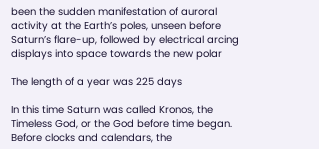been the sudden manifestation of auroral activity at the Earth’s poles, unseen before Saturn’s flare-up, followed by electrical arcing displays into space towards the new polar

The length of a year was 225 days

In this time Saturn was called Kronos, the Timeless God, or the God before time began. Before clocks and calendars, the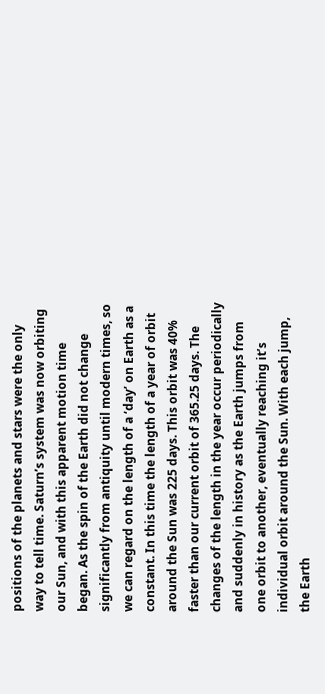positions of the planets and stars were the only way to tell time. Saturn’s system was now orbiting our Sun, and with this apparent motion time began. As the spin of the Earth did not change significantly from antiquity until modern times, so we can regard on the length of a ‘day’ on Earth as a constant. In this time the length of a year of orbit around the Sun was 225 days. This orbit was 40% faster than our current orbit of 365.25 days. The changes of the length in the year occur periodically and suddenly in history as the Earth jumps from one orbit to another, eventually reaching it’s individual orbit around the Sun. With each jump, the Earth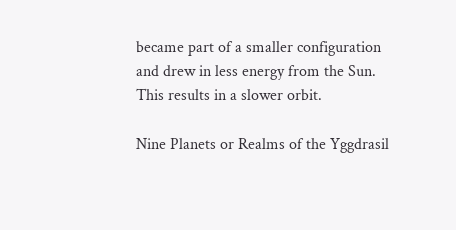became part of a smaller configuration and drew in less energy from the Sun. This results in a slower orbit.

Nine Planets or Realms of the Yggdrasil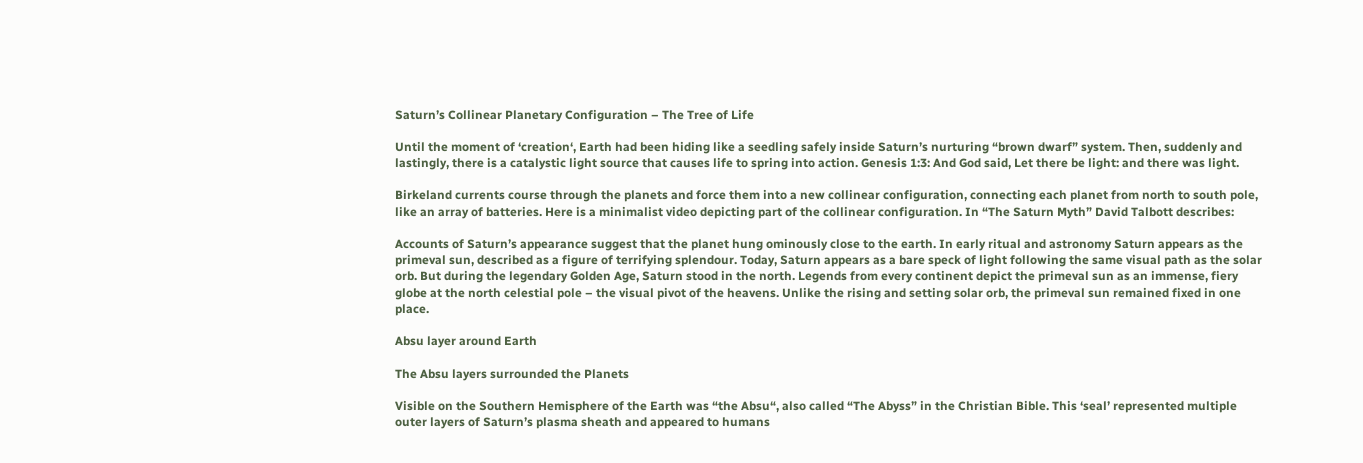Saturn’s Collinear Planetary Configuration – The Tree of Life

Until the moment of ‘creation‘, Earth had been hiding like a seedling safely inside Saturn’s nurturing “brown dwarf” system. Then, suddenly and lastingly, there is a catalystic light source that causes life to spring into action. Genesis 1:3: And God said, Let there be light: and there was light.

Birkeland currents course through the planets and force them into a new collinear configuration, connecting each planet from north to south pole, like an array of batteries. Here is a minimalist video depicting part of the collinear configuration. In “The Saturn Myth” David Talbott describes:

Accounts of Saturn’s appearance suggest that the planet hung ominously close to the earth. In early ritual and astronomy Saturn appears as the primeval sun, described as a figure of terrifying splendour. Today, Saturn appears as a bare speck of light following the same visual path as the solar orb. But during the legendary Golden Age, Saturn stood in the north. Legends from every continent depict the primeval sun as an immense, fiery globe at the north celestial pole – the visual pivot of the heavens. Unlike the rising and setting solar orb, the primeval sun remained fixed in one place.

Absu layer around Earth

The Absu layers surrounded the Planets

Visible on the Southern Hemisphere of the Earth was “the Absu“, also called “The Abyss” in the Christian Bible. This ‘seal’ represented multiple outer layers of Saturn’s plasma sheath and appeared to humans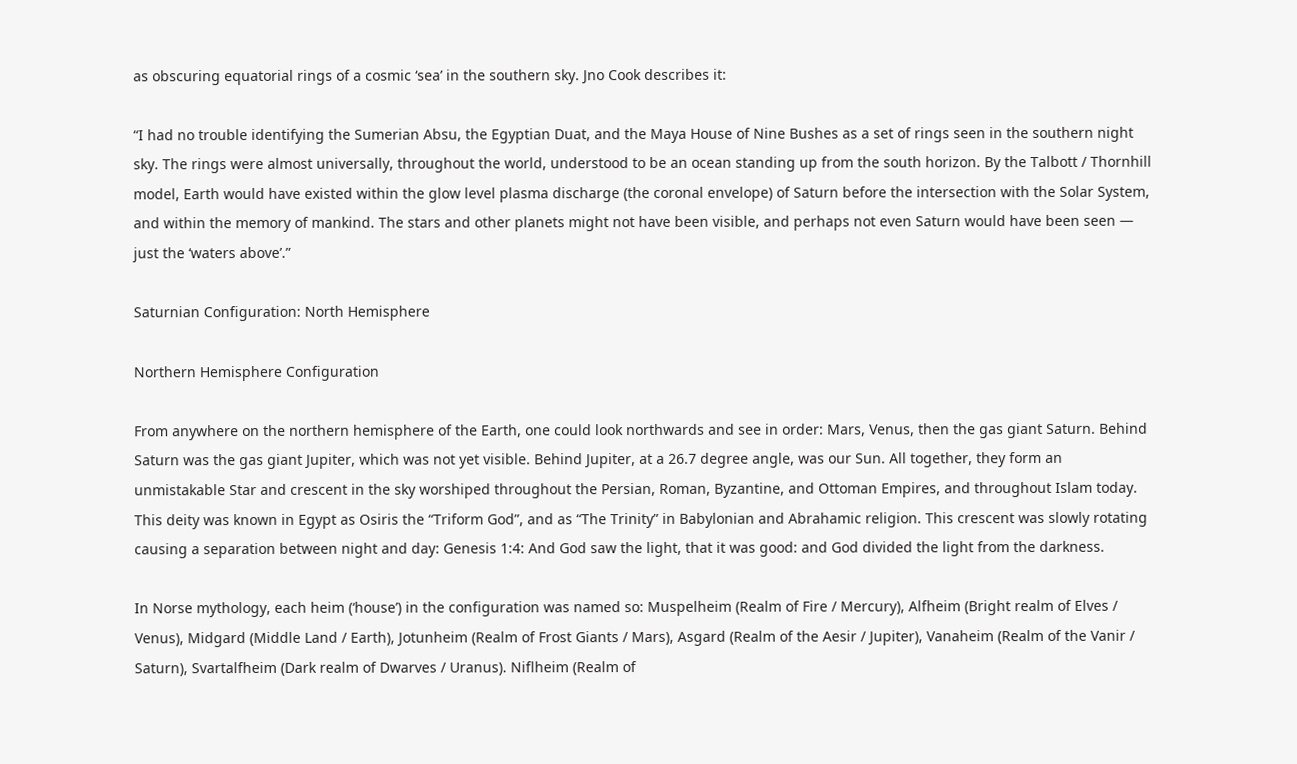as obscuring equatorial rings of a cosmic ‘sea’ in the southern sky. Jno Cook describes it:

“I had no trouble identifying the Sumerian Absu, the Egyptian Duat, and the Maya House of Nine Bushes as a set of rings seen in the southern night sky. The rings were almost universally, throughout the world, understood to be an ocean standing up from the south horizon. By the Talbott / Thornhill model, Earth would have existed within the glow level plasma discharge (the coronal envelope) of Saturn before the intersection with the Solar System, and within the memory of mankind. The stars and other planets might not have been visible, and perhaps not even Saturn would have been seen — just the ‘waters above’.”

Saturnian Configuration: North Hemisphere

Northern Hemisphere Configuration

From anywhere on the northern hemisphere of the Earth, one could look northwards and see in order: Mars, Venus, then the gas giant Saturn. Behind Saturn was the gas giant Jupiter, which was not yet visible. Behind Jupiter, at a 26.7 degree angle, was our Sun. All together, they form an unmistakable Star and crescent in the sky worshiped throughout the Persian, Roman, Byzantine, and Ottoman Empires, and throughout Islam today. This deity was known in Egypt as Osiris the “Triform God”, and as “The Trinity” in Babylonian and Abrahamic religion. This crescent was slowly rotating causing a separation between night and day: Genesis 1:4: And God saw the light, that it was good: and God divided the light from the darkness.

In Norse mythology, each heim (‘house’) in the configuration was named so: Muspelheim (Realm of Fire / Mercury), Alfheim (Bright realm of Elves / Venus), Midgard (Middle Land / Earth), Jotunheim (Realm of Frost Giants / Mars), Asgard (Realm of the Aesir / Jupiter), Vanaheim (Realm of the Vanir / Saturn), Svartalfheim (Dark realm of Dwarves / Uranus). Niflheim (Realm of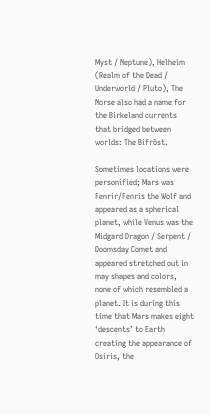Myst / Neptune), Helheim (Realm of the Dead / Underworld / Pluto), The Norse also had a name for the Birkeland currents that bridged between worlds: The Bifröst.

Sometimes locations were personified; Mars was Fenrir/Fenris the Wolf and appeared as a spherical planet, while Venus was the Midgard Dragon / Serpent / Doomsday Comet and appeared stretched out in may shapes and colors, none of which resembled a planet. It is during this time that Mars makes eight ‘descents’ to Earth creating the appearance of Osiris, the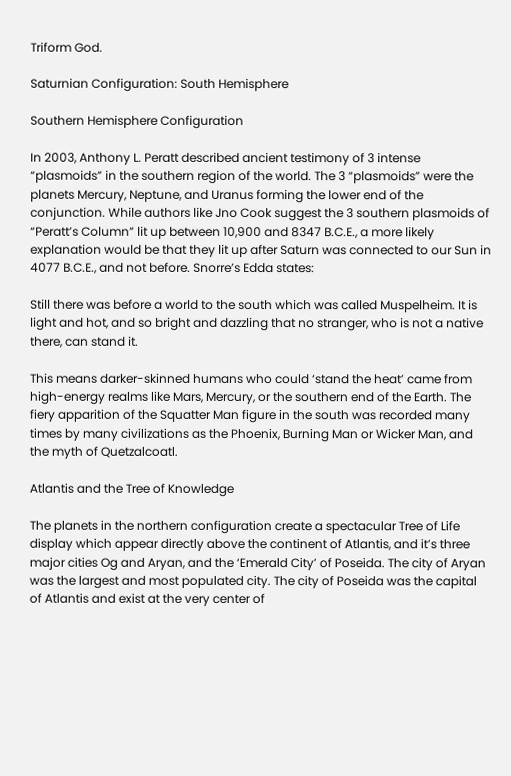Triform God.

Saturnian Configuration: South Hemisphere

Southern Hemisphere Configuration

In 2003, Anthony L. Peratt described ancient testimony of 3 intense “plasmoids” in the southern region of the world. The 3 “plasmoids” were the planets Mercury, Neptune, and Uranus forming the lower end of the conjunction. While authors like Jno Cook suggest the 3 southern plasmoids of “Peratt’s Column” lit up between 10,900 and 8347 B.C.E., a more likely explanation would be that they lit up after Saturn was connected to our Sun in 4077 B.C.E., and not before. Snorre’s Edda states:

Still there was before a world to the south which was called Muspelheim. It is light and hot, and so bright and dazzling that no stranger, who is not a native there, can stand it.

This means darker-skinned humans who could ‘stand the heat’ came from high-energy realms like Mars, Mercury, or the southern end of the Earth. The fiery apparition of the Squatter Man figure in the south was recorded many times by many civilizations as the Phoenix, Burning Man or Wicker Man, and the myth of Quetzalcoatl.

Atlantis and the Tree of Knowledge

The planets in the northern configuration create a spectacular Tree of Life display which appear directly above the continent of Atlantis, and it’s three major cities Og and Aryan, and the ‘Emerald City’ of Poseida. The city of Aryan was the largest and most populated city. The city of Poseida was the capital of Atlantis and exist at the very center of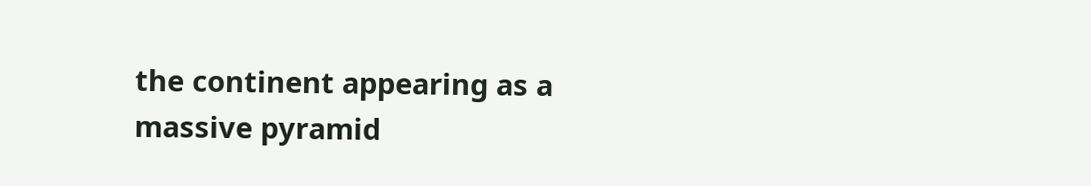the continent appearing as a massive pyramid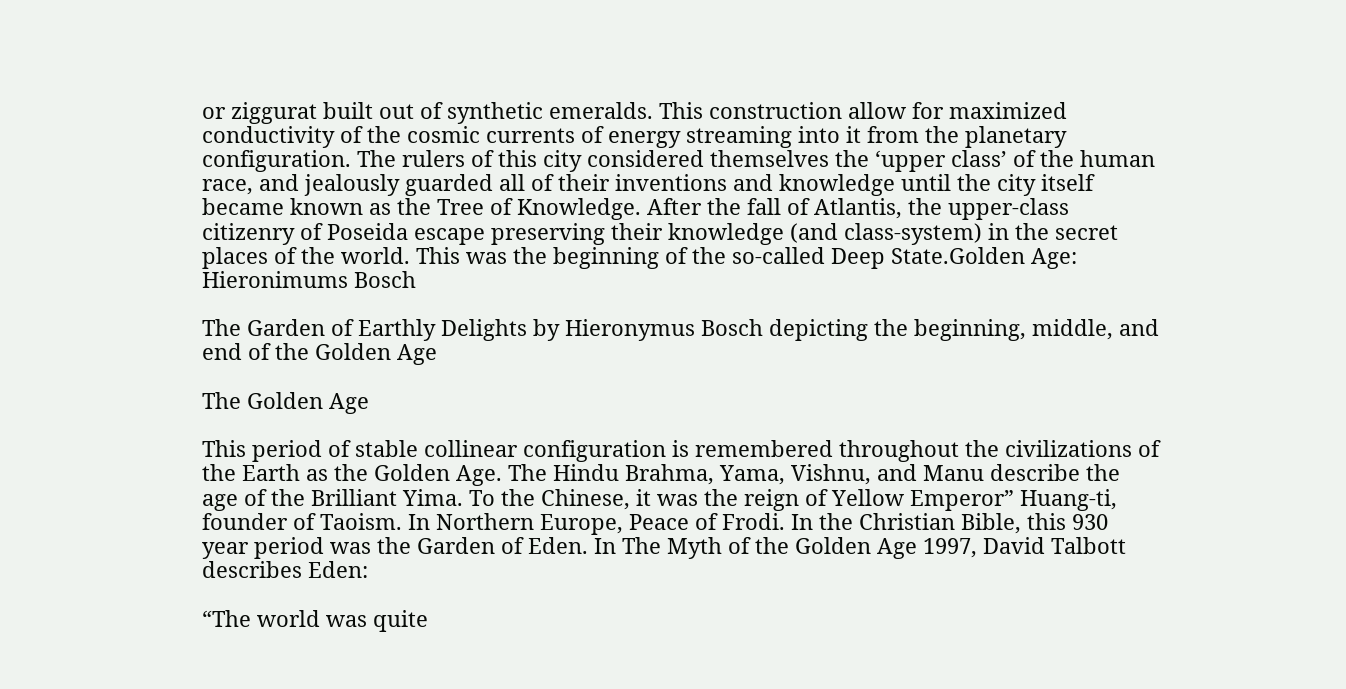or ziggurat built out of synthetic emeralds. This construction allow for maximized conductivity of the cosmic currents of energy streaming into it from the planetary configuration. The rulers of this city considered themselves the ‘upper class’ of the human race, and jealously guarded all of their inventions and knowledge until the city itself became known as the Tree of Knowledge. After the fall of Atlantis, the upper-class citizenry of Poseida escape preserving their knowledge (and class-system) in the secret places of the world. This was the beginning of the so-called Deep State.Golden Age: Hieronimums Bosch

The Garden of Earthly Delights by Hieronymus Bosch depicting the beginning, middle, and end of the Golden Age

The Golden Age

This period of stable collinear configuration is remembered throughout the civilizations of the Earth as the Golden Age. The Hindu Brahma, Yama, Vishnu, and Manu describe the age of the Brilliant Yima. To the Chinese, it was the reign of Yellow Emperor” Huang-ti, founder of Taoism. In Northern Europe, Peace of Frodi. In the Christian Bible, this 930 year period was the Garden of Eden. In The Myth of the Golden Age 1997, David Talbott describes Eden:

“The world was quite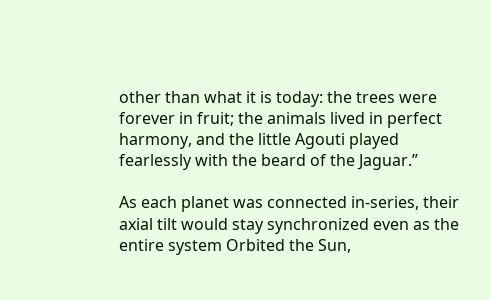other than what it is today: the trees were forever in fruit; the animals lived in perfect harmony, and the little Agouti played fearlessly with the beard of the Jaguar.”

As each planet was connected in-series, their axial tilt would stay synchronized even as the entire system Orbited the Sun,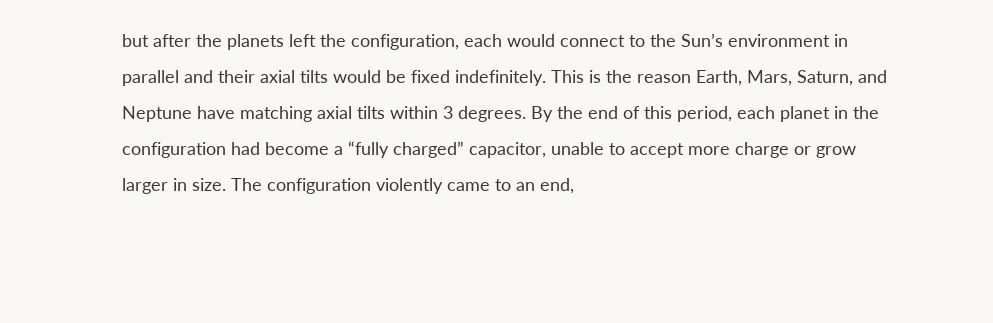but after the planets left the configuration, each would connect to the Sun’s environment in parallel and their axial tilts would be fixed indefinitely. This is the reason Earth, Mars, Saturn, and Neptune have matching axial tilts within 3 degrees. By the end of this period, each planet in the configuration had become a “fully charged” capacitor, unable to accept more charge or grow larger in size. The configuration violently came to an end,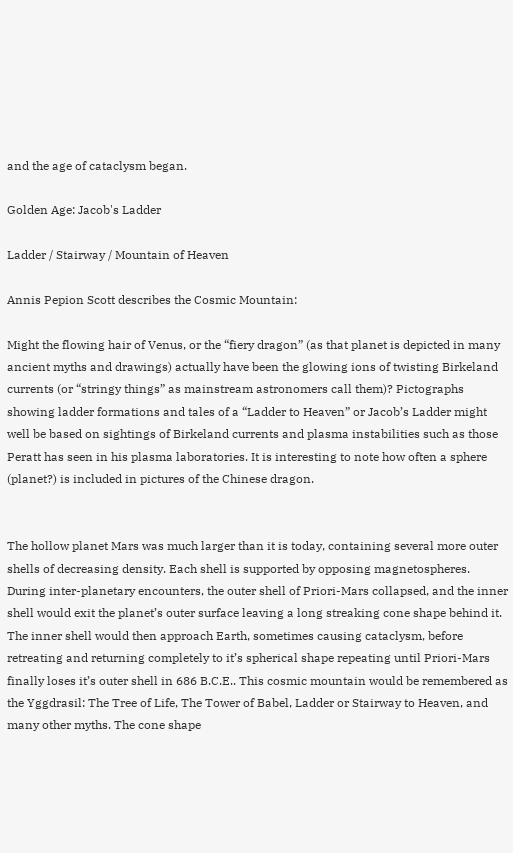and the age of cataclysm began.

Golden Age: Jacob's Ladder

Ladder / Stairway / Mountain of Heaven

Annis Pepion Scott describes the Cosmic Mountain:

Might the flowing hair of Venus, or the “fiery dragon” (as that planet is depicted in many ancient myths and drawings) actually have been the glowing ions of twisting Birkeland currents (or “stringy things” as mainstream astronomers call them)? Pictographs showing ladder formations and tales of a “Ladder to Heaven” or Jacob’s Ladder might well be based on sightings of Birkeland currents and plasma instabilities such as those Peratt has seen in his plasma laboratories. It is interesting to note how often a sphere (planet?) is included in pictures of the Chinese dragon.


The hollow planet Mars was much larger than it is today, containing several more outer shells of decreasing density. Each shell is supported by opposing magnetospheres. During inter-planetary encounters, the outer shell of Priori-Mars collapsed, and the inner shell would exit the planet’s outer surface leaving a long streaking cone shape behind it. The inner shell would then approach Earth, sometimes causing cataclysm, before retreating and returning completely to it’s spherical shape repeating until Priori-Mars finally loses it’s outer shell in 686 B.C.E.. This cosmic mountain would be remembered as the Yggdrasil: The Tree of Life, The Tower of Babel, Ladder or Stairway to Heaven, and many other myths. The cone shape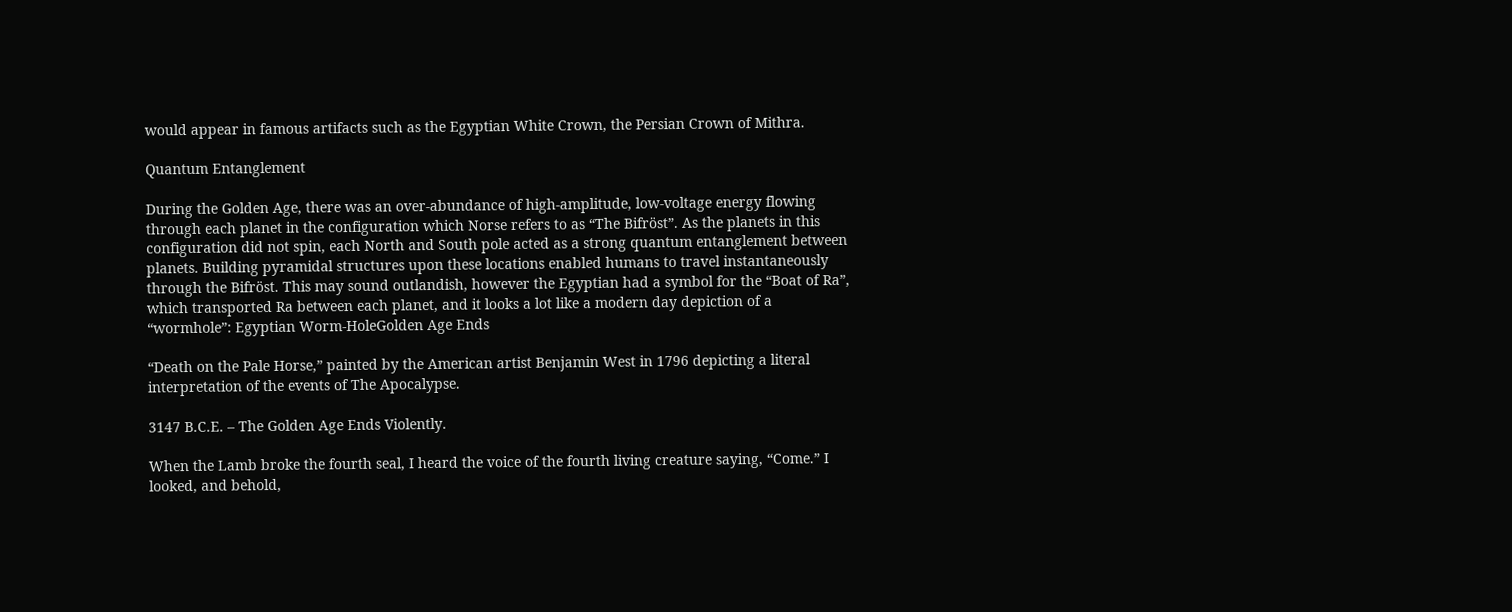would appear in famous artifacts such as the Egyptian White Crown, the Persian Crown of Mithra.

Quantum Entanglement

During the Golden Age, there was an over-abundance of high-amplitude, low-voltage energy flowing through each planet in the configuration which Norse refers to as “The Bifröst”. As the planets in this configuration did not spin, each North and South pole acted as a strong quantum entanglement between planets. Building pyramidal structures upon these locations enabled humans to travel instantaneously through the Bifröst. This may sound outlandish, however the Egyptian had a symbol for the “Boat of Ra”, which transported Ra between each planet, and it looks a lot like a modern day depiction of a “wormhole”: Egyptian Worm-HoleGolden Age Ends

“Death on the Pale Horse,” painted by the American artist Benjamin West in 1796 depicting a literal interpretation of the events of The Apocalypse.

3147 B.C.E. – The Golden Age Ends Violently.

When the Lamb broke the fourth seal, I heard the voice of the fourth living creature saying, “Come.” I looked, and behold,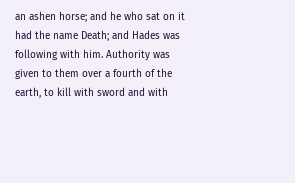an ashen horse; and he who sat on it had the name Death; and Hades was following with him. Authority was given to them over a fourth of the earth, to kill with sword and with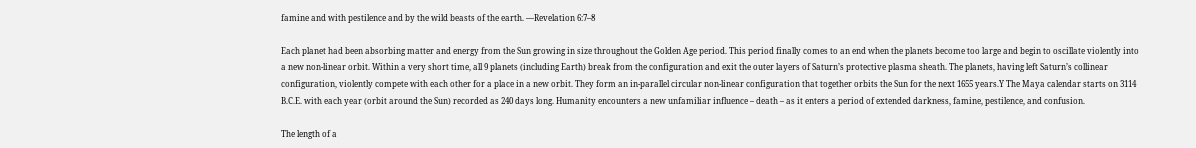famine and with pestilence and by the wild beasts of the earth. —Revelation 6:7–8

Each planet had been absorbing matter and energy from the Sun growing in size throughout the Golden Age period. This period finally comes to an end when the planets become too large and begin to oscillate violently into a new non-linear orbit. Within a very short time, all 9 planets (including Earth) break from the configuration and exit the outer layers of Saturn’s protective plasma sheath. The planets, having left Saturn’s collinear configuration, violently compete with each other for a place in a new orbit. They form an in-parallel circular non-linear configuration that together orbits the Sun for the next 1655 years.Y The Maya calendar starts on 3114 B.C.E. with each year (orbit around the Sun) recorded as 240 days long. Humanity encounters a new unfamiliar influence – death – as it enters a period of extended darkness, famine, pestilence, and confusion.

The length of a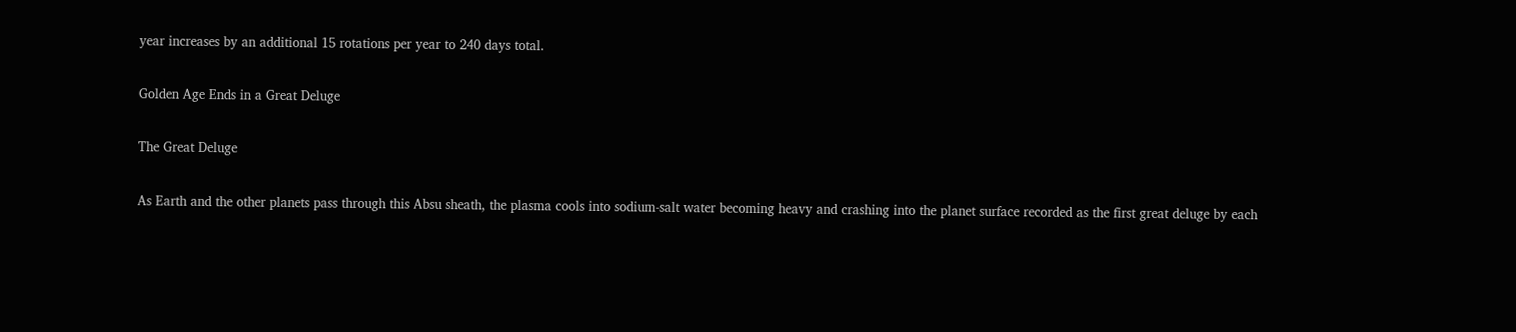year increases by an additional 15 rotations per year to 240 days total.

Golden Age Ends in a Great Deluge

The Great Deluge

As Earth and the other planets pass through this Absu sheath, the plasma cools into sodium-salt water becoming heavy and crashing into the planet surface recorded as the first great deluge by each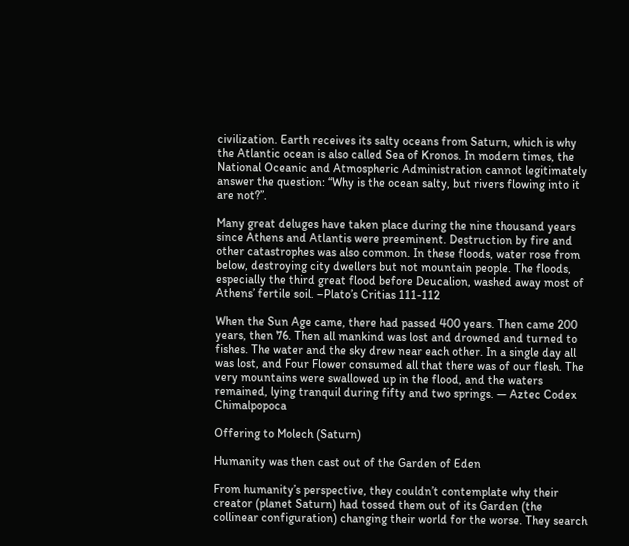civilization. Earth receives its salty oceans from Saturn, which is why the Atlantic ocean is also called Sea of Kronos. In modern times, the National Oceanic and Atmospheric Administration cannot legitimately answer the question: “Why is the ocean salty, but rivers flowing into it are not?”.

Many great deluges have taken place during the nine thousand years since Athens and Atlantis were preeminent. Destruction by fire and other catastrophes was also common. In these floods, water rose from below, destroying city dwellers but not mountain people. The floods, especially the third great flood before Deucalion, washed away most of Athens’ fertile soil. –Plato’s Critias 111-112

When the Sun Age came, there had passed 400 years. Then came 200 years, then 76. Then all mankind was lost and drowned and turned to fishes. The water and the sky drew near each other. In a single day all was lost, and Four Flower consumed all that there was of our flesh. The very mountains were swallowed up in the flood, and the waters remained, lying tranquil during fifty and two springs. — Aztec Codex Chimalpopoca

Offering to Molech (Saturn)

Humanity was then cast out of the Garden of Eden

From humanity’s perspective, they couldn’t contemplate why their creator (planet Saturn) had tossed them out of its Garden (the collinear configuration) changing their world for the worse. They search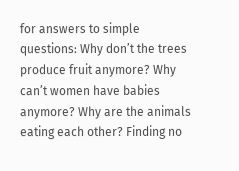for answers to simple questions: Why don’t the trees produce fruit anymore? Why can’t women have babies anymore? Why are the animals eating each other? Finding no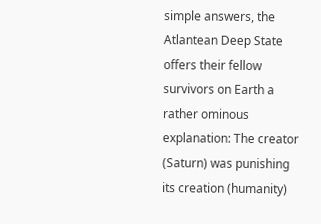simple answers, the Atlantean Deep State offers their fellow survivors on Earth a rather ominous explanation: The creator (Saturn) was punishing its creation (humanity)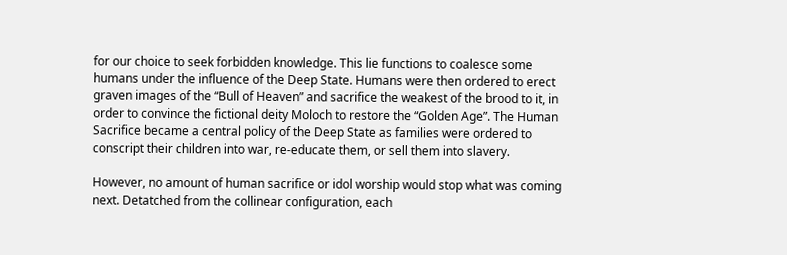for our choice to seek forbidden knowledge. This lie functions to coalesce some humans under the influence of the Deep State. Humans were then ordered to erect graven images of the “Bull of Heaven” and sacrifice the weakest of the brood to it, in order to convince the fictional deity Moloch to restore the “Golden Age”. The Human Sacrifice became a central policy of the Deep State as families were ordered to conscript their children into war, re-educate them, or sell them into slavery.

However, no amount of human sacrifice or idol worship would stop what was coming next. Detatched from the collinear configuration, each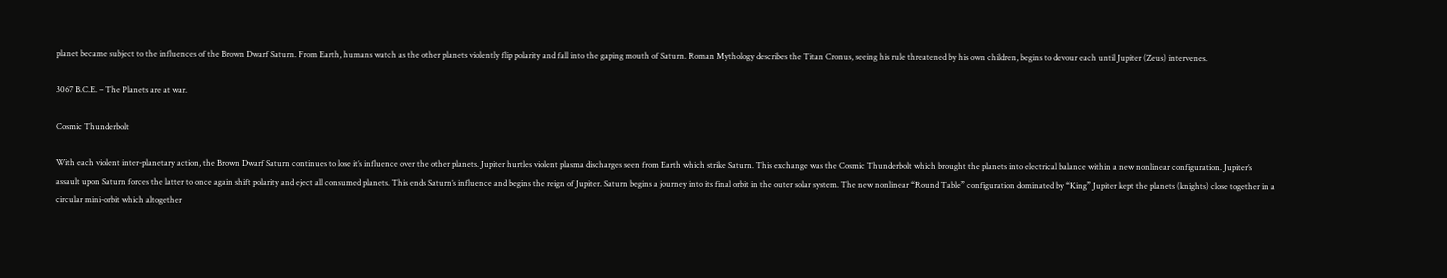planet became subject to the influences of the Brown Dwarf Saturn. From Earth, humans watch as the other planets violently flip polarity and fall into the gaping mouth of Saturn. Roman Mythology describes the Titan Cronus, seeing his rule threatened by his own children, begins to devour each until Jupiter (Zeus) intervenes.

3067 B.C.E. – The Planets are at war.

Cosmic Thunderbolt

With each violent inter-planetary action, the Brown Dwarf Saturn continues to lose it’s influence over the other planets. Jupiter hurtles violent plasma discharges seen from Earth which strike Saturn. This exchange was the Cosmic Thunderbolt which brought the planets into electrical balance within a new nonlinear configuration. Jupiter’s assault upon Saturn forces the latter to once again shift polarity and eject all consumed planets. This ends Saturn’s influence and begins the reign of Jupiter. Saturn begins a journey into its final orbit in the outer solar system. The new nonlinear “Round Table” configuration dominated by “King” Jupiter kept the planets (knights) close together in a circular mini-orbit which altogether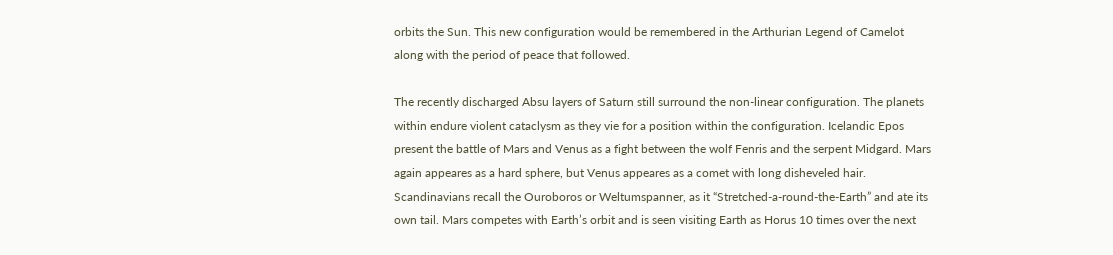orbits the Sun. This new configuration would be remembered in the Arthurian Legend of Camelot along with the period of peace that followed.

The recently discharged Absu layers of Saturn still surround the non-linear configuration. The planets within endure violent cataclysm as they vie for a position within the configuration. Icelandic Epos present the battle of Mars and Venus as a fight between the wolf Fenris and the serpent Midgard. Mars again appeares as a hard sphere, but Venus appeares as a comet with long disheveled hair. Scandinavians recall the Ouroboros or Weltumspanner, as it “Stretched-a-round-the-Earth” and ate its own tail. Mars competes with Earth’s orbit and is seen visiting Earth as Horus 10 times over the next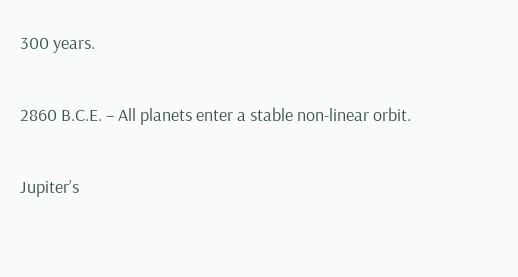300 years.

2860 B.C.E. – All planets enter a stable non-linear orbit.

Jupiter’s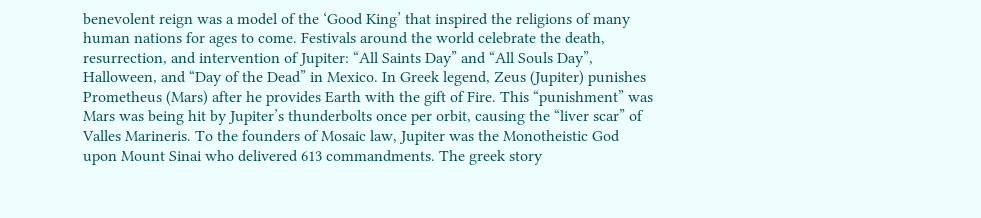benevolent reign was a model of the ‘Good King’ that inspired the religions of many human nations for ages to come. Festivals around the world celebrate the death, resurrection, and intervention of Jupiter: “All Saints Day” and “All Souls Day”, Halloween, and “Day of the Dead” in Mexico. In Greek legend, Zeus (Jupiter) punishes Prometheus (Mars) after he provides Earth with the gift of Fire. This “punishment” was Mars was being hit by Jupiter’s thunderbolts once per orbit, causing the “liver scar” of Valles Marineris. To the founders of Mosaic law, Jupiter was the Monotheistic God upon Mount Sinai who delivered 613 commandments. The greek story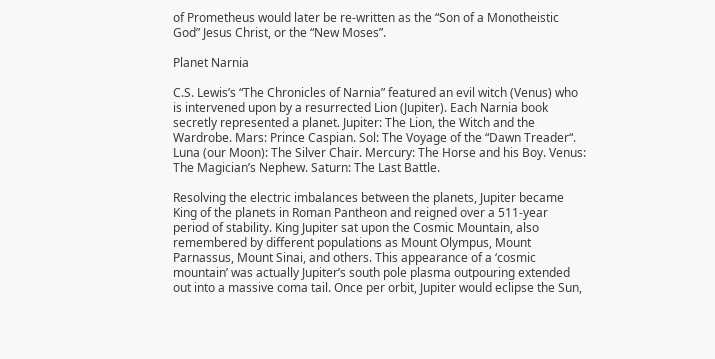of Prometheus would later be re-written as the “Son of a Monotheistic God” Jesus Christ, or the “New Moses”.

Planet Narnia

C.S. Lewis’s “The Chronicles of Narnia” featured an evil witch (Venus) who is intervened upon by a resurrected Lion (Jupiter). Each Narnia book secretly represented a planet. Jupiter: The Lion, the Witch and the Wardrobe. Mars: Prince Caspian. Sol: The Voyage of the “Dawn Treader“. Luna (our Moon): The Silver Chair. Mercury: The Horse and his Boy. Venus: The Magician’s Nephew. Saturn: The Last Battle.

Resolving the electric imbalances between the planets, Jupiter became King of the planets in Roman Pantheon and reigned over a 511-year period of stability. King Jupiter sat upon the Cosmic Mountain, also remembered by different populations as Mount Olympus, Mount Parnassus, Mount Sinai, and others. This appearance of a ‘cosmic mountain’ was actually Jupiter’s south pole plasma outpouring extended out into a massive coma tail. Once per orbit, Jupiter would eclipse the Sun,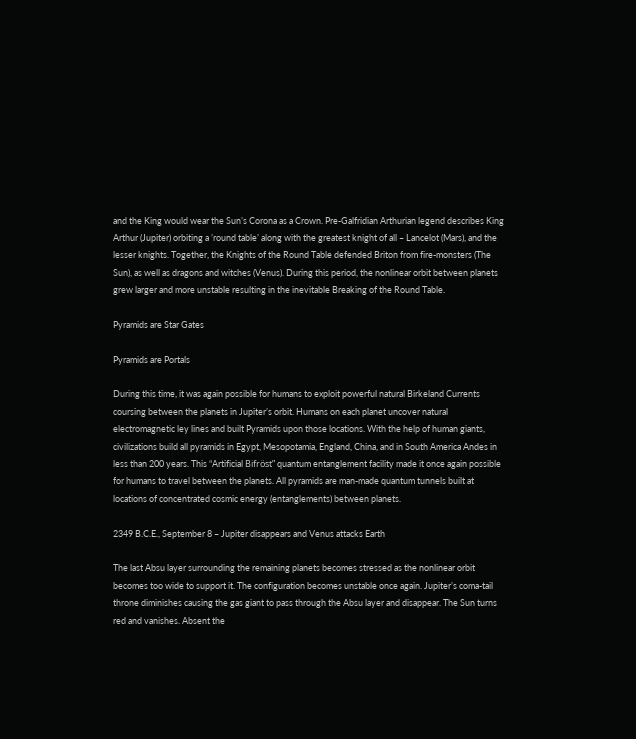and the King would wear the Sun’s Corona as a Crown. Pre-Galfridian Arthurian legend describes King Arthur (Jupiter) orbiting a ’round table’ along with the greatest knight of all – Lancelot (Mars), and the lesser knights. Together, the Knights of the Round Table defended Briton from fire-monsters (The Sun), as well as dragons and witches (Venus). During this period, the nonlinear orbit between planets grew larger and more unstable resulting in the inevitable Breaking of the Round Table.

Pyramids are Star Gates

Pyramids are Portals

During this time, it was again possible for humans to exploit powerful natural Birkeland Currents coursing between the planets in Jupiter’s orbit. Humans on each planet uncover natural electromagnetic ley lines and built Pyramids upon those locations. With the help of human giants, civilizations build all pyramids in Egypt, Mesopotamia, England, China, and in South America Andes in less than 200 years. This “Artificial Bifröst” quantum entanglement facility made it once again possible for humans to travel between the planets. All pyramids are man-made quantum tunnels built at locations of concentrated cosmic energy (entanglements) between planets.

2349 B.C.E., September 8 – Jupiter disappears and Venus attacks Earth

The last Absu layer surrounding the remaining planets becomes stressed as the nonlinear orbit becomes too wide to support it. The configuration becomes unstable once again. Jupiter’s coma-tail throne diminishes causing the gas giant to pass through the Absu layer and disappear. The Sun turns red and vanishes. Absent the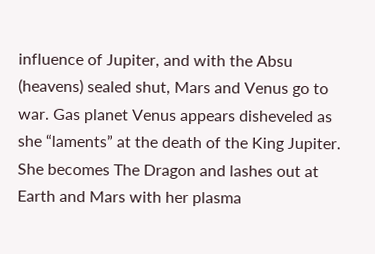influence of Jupiter, and with the Absu (heavens) sealed shut, Mars and Venus go to war. Gas planet Venus appears disheveled as she “laments” at the death of the King Jupiter. She becomes The Dragon and lashes out at Earth and Mars with her plasma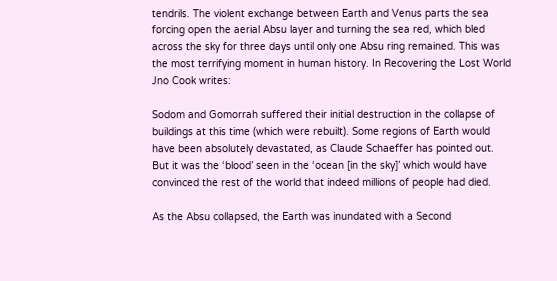tendrils. The violent exchange between Earth and Venus parts the sea forcing open the aerial Absu layer and turning the sea red, which bled across the sky for three days until only one Absu ring remained. This was the most terrifying moment in human history. In Recovering the Lost World Jno Cook writes:

Sodom and Gomorrah suffered their initial destruction in the collapse of buildings at this time (which were rebuilt). Some regions of Earth would have been absolutely devastated, as Claude Schaeffer has pointed out. But it was the ‘blood’ seen in the ‘ocean [in the sky]’ which would have convinced the rest of the world that indeed millions of people had died.

As the Absu collapsed, the Earth was inundated with a Second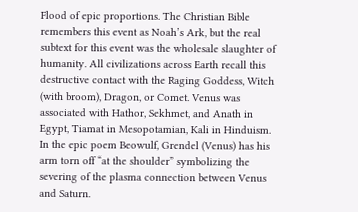Flood of epic proportions. The Christian Bible remembers this event as Noah’s Ark, but the real subtext for this event was the wholesale slaughter of humanity. All civilizations across Earth recall this destructive contact with the Raging Goddess, Witch (with broom), Dragon, or Comet. Venus was associated with Hathor, Sekhmet, and Anath in Egypt, Tiamat in Mesopotamian, Kali in Hinduism. In the epic poem Beowulf, Grendel (Venus) has his arm torn off “at the shoulder” symbolizing the severing of the plasma connection between Venus and Saturn.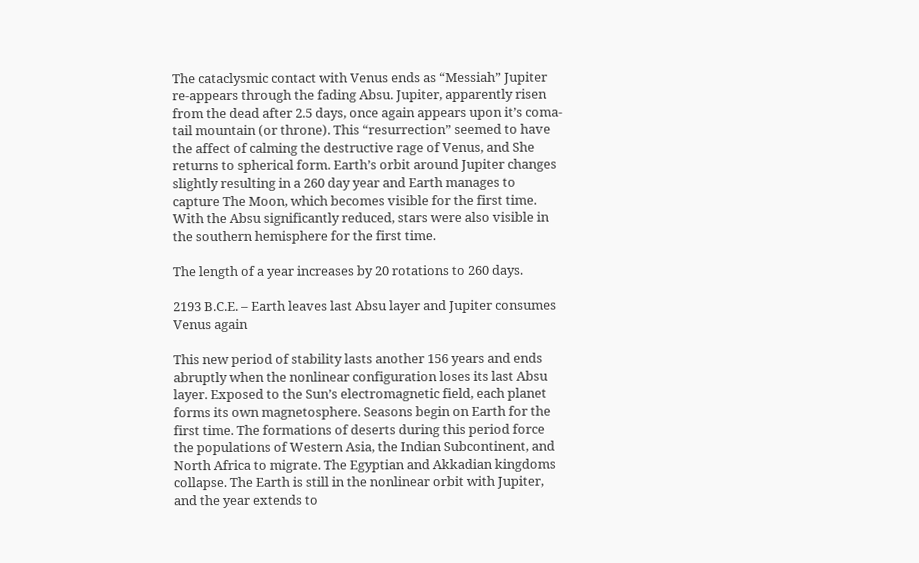The cataclysmic contact with Venus ends as “Messiah” Jupiter re-appears through the fading Absu. Jupiter, apparently risen from the dead after 2.5 days, once again appears upon it’s coma-tail mountain (or throne). This “resurrection” seemed to have the affect of calming the destructive rage of Venus, and She returns to spherical form. Earth’s orbit around Jupiter changes slightly resulting in a 260 day year and Earth manages to capture The Moon, which becomes visible for the first time. With the Absu significantly reduced, stars were also visible in the southern hemisphere for the first time.

The length of a year increases by 20 rotations to 260 days.

2193 B.C.E. – Earth leaves last Absu layer and Jupiter consumes Venus again

This new period of stability lasts another 156 years and ends abruptly when the nonlinear configuration loses its last Absu layer. Exposed to the Sun’s electromagnetic field, each planet forms its own magnetosphere. Seasons begin on Earth for the first time. The formations of deserts during this period force the populations of Western Asia, the Indian Subcontinent, and North Africa to migrate. The Egyptian and Akkadian kingdoms collapse. The Earth is still in the nonlinear orbit with Jupiter, and the year extends to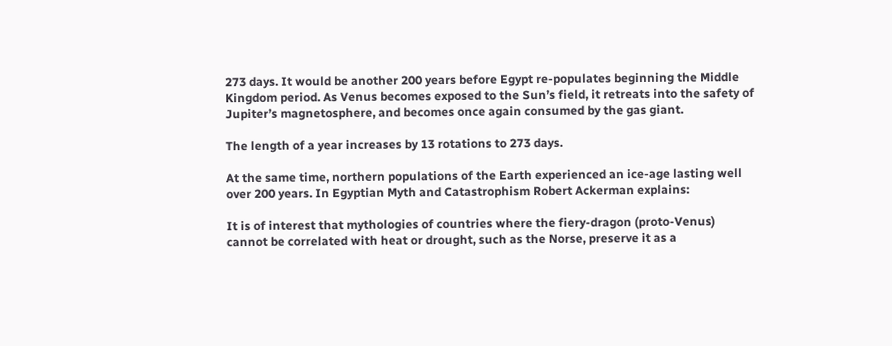273 days. It would be another 200 years before Egypt re-populates beginning the Middle Kingdom period. As Venus becomes exposed to the Sun’s field, it retreats into the safety of Jupiter’s magnetosphere, and becomes once again consumed by the gas giant.

The length of a year increases by 13 rotations to 273 days.

At the same time, northern populations of the Earth experienced an ice-age lasting well over 200 years. In Egyptian Myth and Catastrophism Robert Ackerman explains:

It is of interest that mythologies of countries where the fiery-dragon (proto-Venus) cannot be correlated with heat or drought, such as the Norse, preserve it as a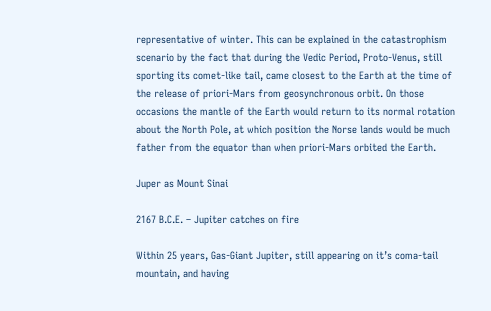representative of winter. This can be explained in the catastrophism scenario by the fact that during the Vedic Period, Proto-Venus, still sporting its comet-like tail, came closest to the Earth at the time of the release of priori-Mars from geosynchronous orbit. On those occasions the mantle of the Earth would return to its normal rotation about the North Pole, at which position the Norse lands would be much father from the equator than when priori-Mars orbited the Earth.

Juper as Mount Sinai

2167 B.C.E. – Jupiter catches on fire

Within 25 years, Gas-Giant Jupiter, still appearing on it’s coma-tail mountain, and having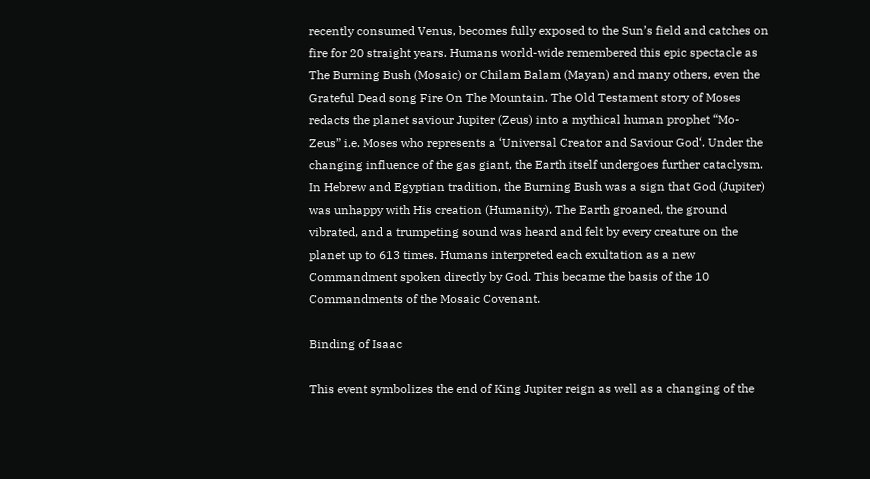recently consumed Venus, becomes fully exposed to the Sun’s field and catches on fire for 20 straight years. Humans world-wide remembered this epic spectacle as The Burning Bush (Mosaic) or Chilam Balam (Mayan) and many others, even the Grateful Dead song Fire On The Mountain. The Old Testament story of Moses redacts the planet saviour Jupiter (Zeus) into a mythical human prophet “Mo-Zeus” i.e. Moses who represents a ‘Universal Creator and Saviour God‘. Under the changing influence of the gas giant, the Earth itself undergoes further cataclysm. In Hebrew and Egyptian tradition, the Burning Bush was a sign that God (Jupiter) was unhappy with His creation (Humanity). The Earth groaned, the ground vibrated, and a trumpeting sound was heard and felt by every creature on the planet up to 613 times. Humans interpreted each exultation as a new Commandment spoken directly by God. This became the basis of the 10 Commandments of the Mosaic Covenant.

Binding of Isaac

This event symbolizes the end of King Jupiter reign as well as a changing of the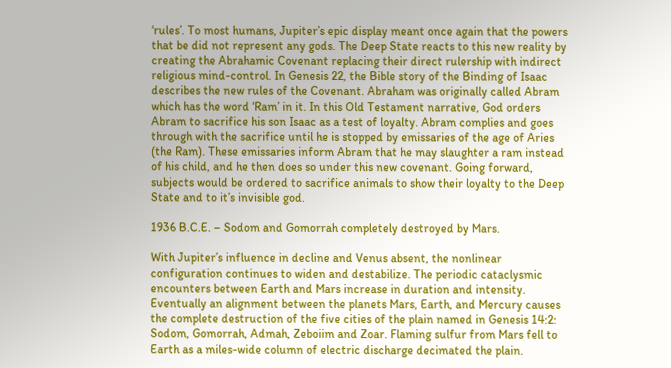‘rules’. To most humans, Jupiter’s epic display meant once again that the powers that be did not represent any gods. The Deep State reacts to this new reality by creating the Abrahamic Covenant replacing their direct rulership with indirect religious mind-control. In Genesis 22, the Bible story of the Binding of Isaac describes the new rules of the Covenant. Abraham was originally called Abram which has the word ‘Ram’ in it. In this Old Testament narrative, God orders Abram to sacrifice his son Isaac as a test of loyalty. Abram complies and goes through with the sacrifice until he is stopped by emissaries of the age of Aries (the Ram). These emissaries inform Abram that he may slaughter a ram instead of his child, and he then does so under this new covenant. Going forward, subjects would be ordered to sacrifice animals to show their loyalty to the Deep State and to it’s invisible god.

1936 B.C.E. – Sodom and Gomorrah completely destroyed by Mars.

With Jupiter’s influence in decline and Venus absent, the nonlinear configuration continues to widen and destabilize. The periodic cataclysmic encounters between Earth and Mars increase in duration and intensity. Eventually an alignment between the planets Mars, Earth, and Mercury causes the complete destruction of the five cities of the plain named in Genesis 14:2: Sodom, Gomorrah, Admah, Zeboiim and Zoar. Flaming sulfur from Mars fell to Earth as a miles-wide column of electric discharge decimated the plain.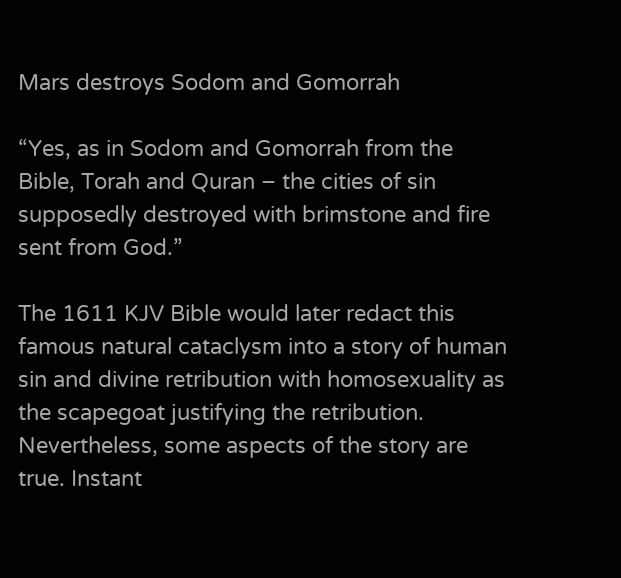Mars destroys Sodom and Gomorrah

“Yes, as in Sodom and Gomorrah from the Bible, Torah and Quran – the cities of sin supposedly destroyed with brimstone and fire sent from God.”

The 1611 KJV Bible would later redact this famous natural cataclysm into a story of human sin and divine retribution with homosexuality as the scapegoat justifying the retribution. Nevertheless, some aspects of the story are true. Instant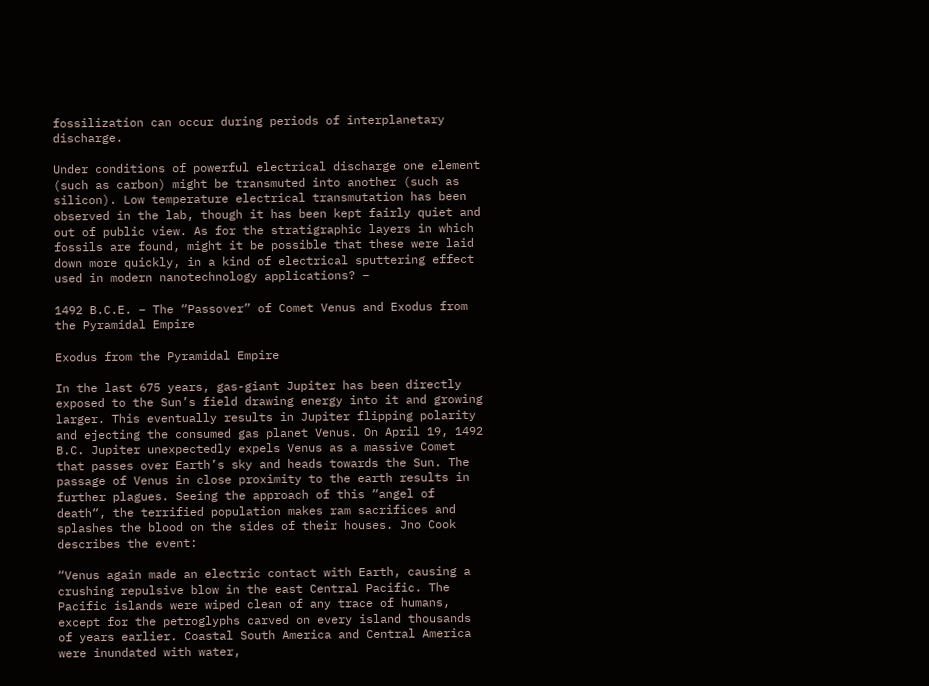fossilization can occur during periods of interplanetary discharge.

Under conditions of powerful electrical discharge one element (such as carbon) might be transmuted into another (such as silicon). Low temperature electrical transmutation has been observed in the lab, though it has been kept fairly quiet and out of public view. As for the stratigraphic layers in which fossils are found, might it be possible that these were laid down more quickly, in a kind of electrical sputtering effect used in modern nanotechnology applications? –

1492 B.C.E. – The “Passover” of Comet Venus and Exodus from the Pyramidal Empire

Exodus from the Pyramidal Empire

In the last 675 years, gas-giant Jupiter has been directly exposed to the Sun’s field drawing energy into it and growing larger. This eventually results in Jupiter flipping polarity and ejecting the consumed gas planet Venus. On April 19, 1492 B.C. Jupiter unexpectedly expels Venus as a massive Comet that passes over Earth’s sky and heads towards the Sun. The passage of Venus in close proximity to the earth results in further plagues. Seeing the approach of this “angel of death“, the terrified population makes ram sacrifices and splashes the blood on the sides of their houses. Jno Cook describes the event:

“Venus again made an electric contact with Earth, causing a crushing repulsive blow in the east Central Pacific. The Pacific islands were wiped clean of any trace of humans, except for the petroglyphs carved on every island thousands of years earlier. Coastal South America and Central America were inundated with water,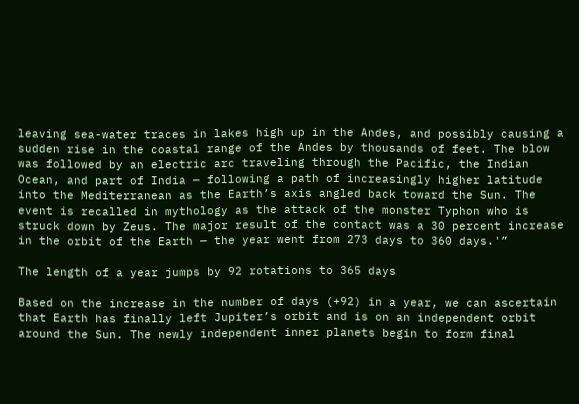leaving sea-water traces in lakes high up in the Andes, and possibly causing a sudden rise in the coastal range of the Andes by thousands of feet. The blow was followed by an electric arc traveling through the Pacific, the Indian Ocean, and part of India — following a path of increasingly higher latitude into the Mediterranean as the Earth’s axis angled back toward the Sun. The event is recalled in mythology as the attack of the monster Typhon who is struck down by Zeus. The major result of the contact was a 30 percent increase in the orbit of the Earth — the year went from 273 days to 360 days.'”

The length of a year jumps by 92 rotations to 365 days

Based on the increase in the number of days (+92) in a year, we can ascertain that Earth has finally left Jupiter’s orbit and is on an independent orbit around the Sun. The newly independent inner planets begin to form final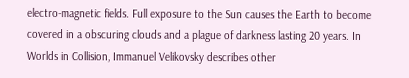electro-magnetic fields. Full exposure to the Sun causes the Earth to become covered in a obscuring clouds and a plague of darkness lasting 20 years. In Worlds in Collision, Immanuel Velikovsky describes other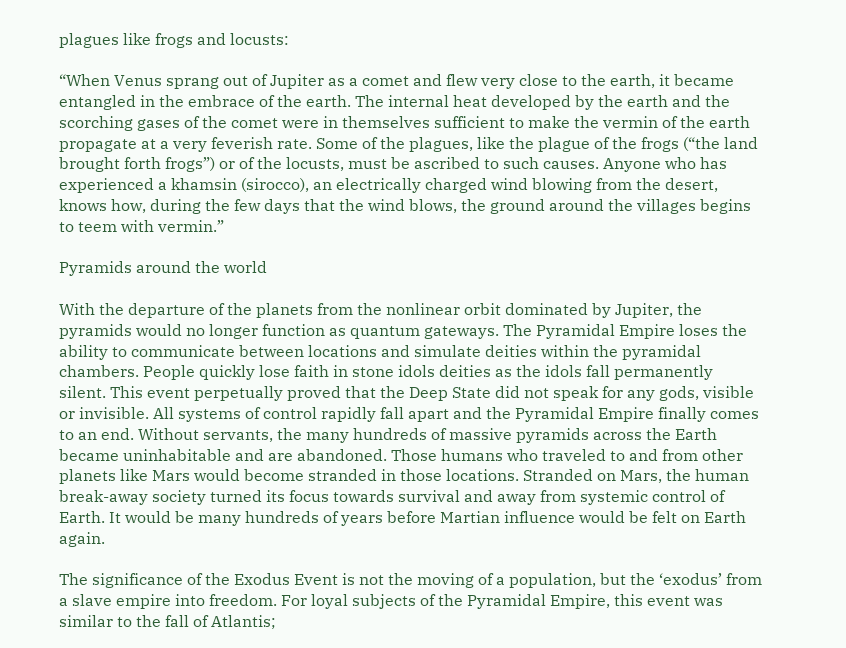plagues like frogs and locusts:

“When Venus sprang out of Jupiter as a comet and flew very close to the earth, it became entangled in the embrace of the earth. The internal heat developed by the earth and the scorching gases of the comet were in themselves sufficient to make the vermin of the earth propagate at a very feverish rate. Some of the plagues, like the plague of the frogs (“the land brought forth frogs”) or of the locusts, must be ascribed to such causes. Anyone who has experienced a khamsin (sirocco), an electrically charged wind blowing from the desert, knows how, during the few days that the wind blows, the ground around the villages begins to teem with vermin.”

Pyramids around the world

With the departure of the planets from the nonlinear orbit dominated by Jupiter, the pyramids would no longer function as quantum gateways. The Pyramidal Empire loses the ability to communicate between locations and simulate deities within the pyramidal chambers. People quickly lose faith in stone idols deities as the idols fall permanently silent. This event perpetually proved that the Deep State did not speak for any gods, visible or invisible. All systems of control rapidly fall apart and the Pyramidal Empire finally comes to an end. Without servants, the many hundreds of massive pyramids across the Earth became uninhabitable and are abandoned. Those humans who traveled to and from other planets like Mars would become stranded in those locations. Stranded on Mars, the human break-away society turned its focus towards survival and away from systemic control of Earth. It would be many hundreds of years before Martian influence would be felt on Earth again.

The significance of the Exodus Event is not the moving of a population, but the ‘exodus’ from a slave empire into freedom. For loyal subjects of the Pyramidal Empire, this event was similar to the fall of Atlantis;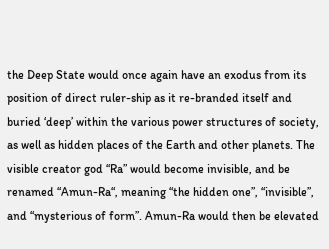the Deep State would once again have an exodus from its position of direct ruler-ship as it re-branded itself and buried ‘deep’ within the various power structures of society, as well as hidden places of the Earth and other planets. The visible creator god “Ra” would become invisible, and be renamed “Amun-Ra“, meaning “the hidden one”, “invisible”, and “mysterious of form”. Amun-Ra would then be elevated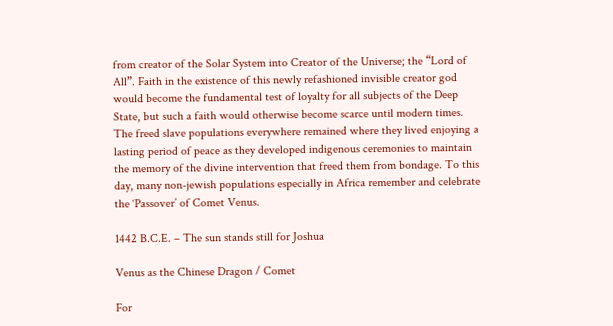from creator of the Solar System into Creator of the Universe; the “Lord of All”. Faith in the existence of this newly refashioned invisible creator god would become the fundamental test of loyalty for all subjects of the Deep State, but such a faith would otherwise become scarce until modern times. The freed slave populations everywhere remained where they lived enjoying a lasting period of peace as they developed indigenous ceremonies to maintain the memory of the divine intervention that freed them from bondage. To this day, many non-jewish populations especially in Africa remember and celebrate the ‘Passover’ of Comet Venus.

1442 B.C.E. – The sun stands still for Joshua

Venus as the Chinese Dragon / Comet

For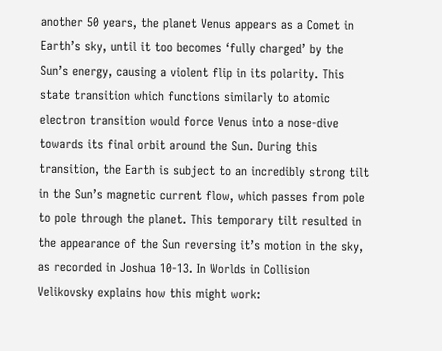another 50 years, the planet Venus appears as a Comet in Earth’s sky, until it too becomes ‘fully charged’ by the Sun’s energy, causing a violent flip in its polarity. This state transition which functions similarly to atomic electron transition would force Venus into a nose-dive towards its final orbit around the Sun. During this transition, the Earth is subject to an incredibly strong tilt in the Sun’s magnetic current flow, which passes from pole to pole through the planet. This temporary tilt resulted in the appearance of the Sun reversing it’s motion in the sky, as recorded in Joshua 10-13. In Worlds in Collision Velikovsky explains how this might work: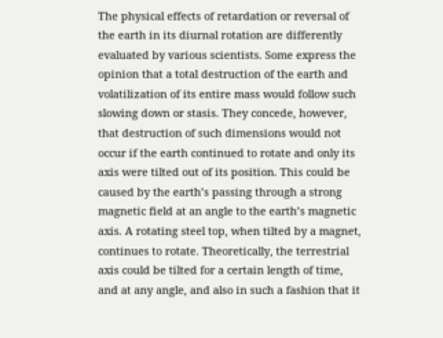The physical effects of retardation or reversal of the earth in its diurnal rotation are differently evaluated by various scientists. Some express the opinion that a total destruction of the earth and volatilization of its entire mass would follow such slowing down or stasis. They concede, however, that destruction of such dimensions would not occur if the earth continued to rotate and only its axis were tilted out of its position. This could be caused by the earth’s passing through a strong magnetic field at an angle to the earth’s magnetic axis. A rotating steel top, when tilted by a magnet, continues to rotate. Theoretically, the terrestrial axis could be tilted for a certain length of time, and at any angle, and also in such a fashion that it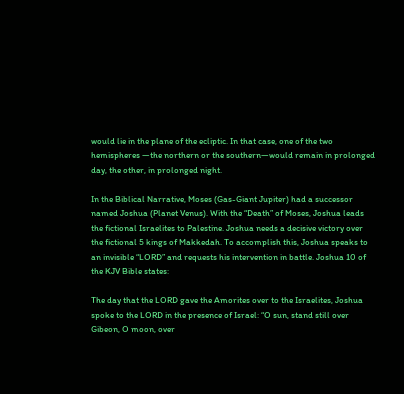would lie in the plane of the ecliptic. In that case, one of the two hemispheres —the northern or the southern—would remain in prolonged day, the other, in prolonged night.

In the Biblical Narrative, Moses (Gas-Giant Jupiter) had a successor named Joshua (Planet Venus). With the “Death” of Moses, Joshua leads the fictional Israelites to Palestine. Joshua needs a decisive victory over the fictional 5 kings of Makkedah. To accomplish this, Joshua speaks to an invisible “LORD” and requests his intervention in battle. Joshua 10 of the KJV Bible states:

The day that the LORD gave the Amorites over to the Israelites, Joshua spoke to the LORD in the presence of Israel: “O sun, stand still over Gibeon, O moon, over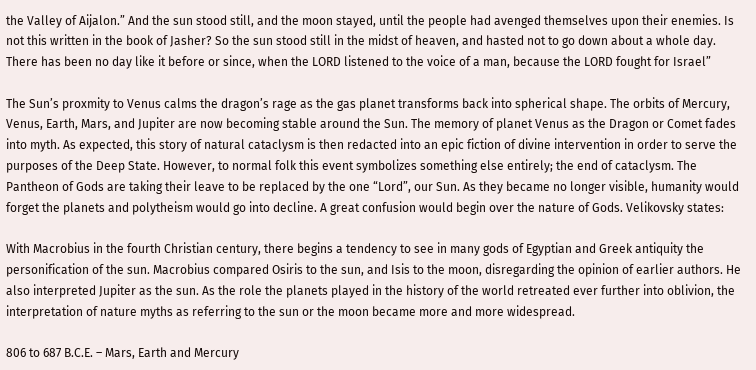the Valley of Aijalon.” And the sun stood still, and the moon stayed, until the people had avenged themselves upon their enemies. Is not this written in the book of Jasher? So the sun stood still in the midst of heaven, and hasted not to go down about a whole day. There has been no day like it before or since, when the LORD listened to the voice of a man, because the LORD fought for Israel”

The Sun’s proxmity to Venus calms the dragon’s rage as the gas planet transforms back into spherical shape. The orbits of Mercury, Venus, Earth, Mars, and Jupiter are now becoming stable around the Sun. The memory of planet Venus as the Dragon or Comet fades into myth. As expected, this story of natural cataclysm is then redacted into an epic fiction of divine intervention in order to serve the purposes of the Deep State. However, to normal folk this event symbolizes something else entirely; the end of cataclysm. The Pantheon of Gods are taking their leave to be replaced by the one “Lord”, our Sun. As they became no longer visible, humanity would forget the planets and polytheism would go into decline. A great confusion would begin over the nature of Gods. Velikovsky states:

With Macrobius in the fourth Christian century, there begins a tendency to see in many gods of Egyptian and Greek antiquity the personification of the sun. Macrobius compared Osiris to the sun, and Isis to the moon, disregarding the opinion of earlier authors. He also interpreted Jupiter as the sun. As the role the planets played in the history of the world retreated ever further into oblivion, the interpretation of nature myths as referring to the sun or the moon became more and more widespread.

806 to 687 B.C.E. – Mars, Earth and Mercury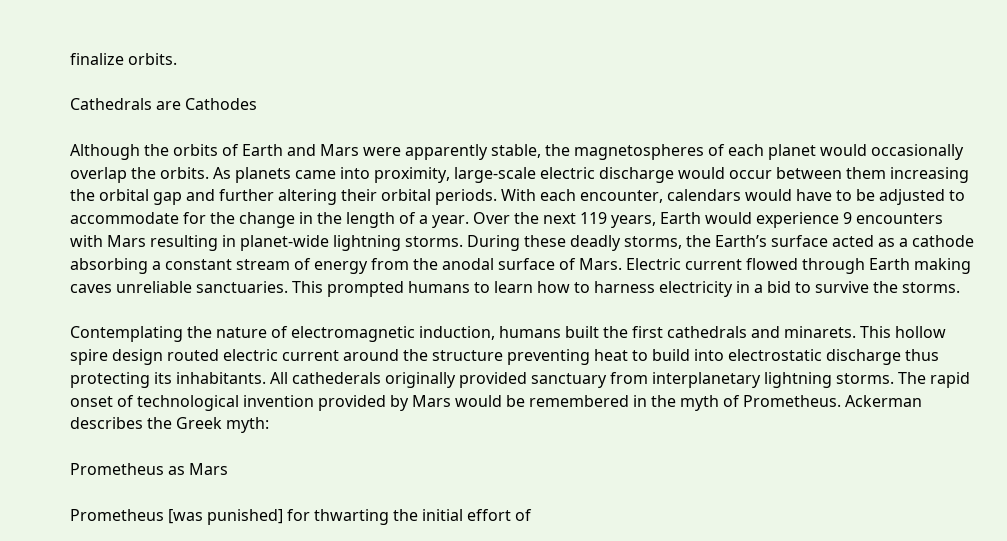finalize orbits.

Cathedrals are Cathodes

Although the orbits of Earth and Mars were apparently stable, the magnetospheres of each planet would occasionally overlap the orbits. As planets came into proximity, large-scale electric discharge would occur between them increasing the orbital gap and further altering their orbital periods. With each encounter, calendars would have to be adjusted to accommodate for the change in the length of a year. Over the next 119 years, Earth would experience 9 encounters with Mars resulting in planet-wide lightning storms. During these deadly storms, the Earth’s surface acted as a cathode absorbing a constant stream of energy from the anodal surface of Mars. Electric current flowed through Earth making caves unreliable sanctuaries. This prompted humans to learn how to harness electricity in a bid to survive the storms.

Contemplating the nature of electromagnetic induction, humans built the first cathedrals and minarets. This hollow spire design routed electric current around the structure preventing heat to build into electrostatic discharge thus protecting its inhabitants. All cathederals originally provided sanctuary from interplanetary lightning storms. The rapid onset of technological invention provided by Mars would be remembered in the myth of Prometheus. Ackerman describes the Greek myth:

Prometheus as Mars

Prometheus [was punished] for thwarting the initial effort of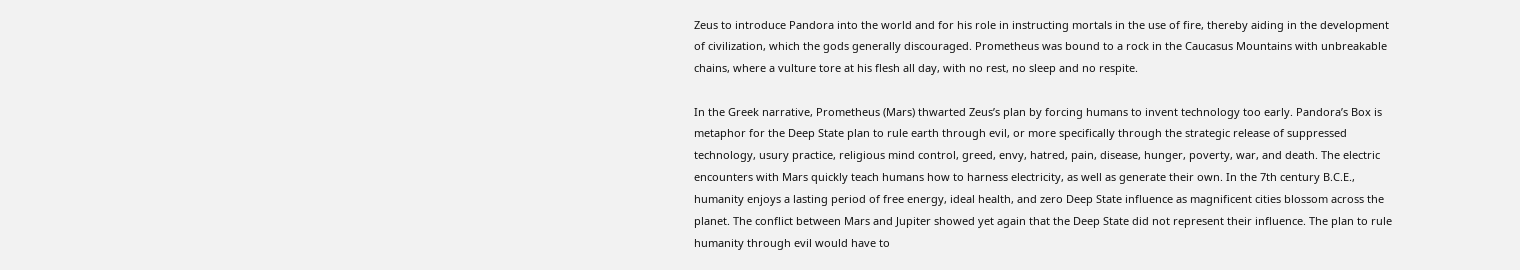Zeus to introduce Pandora into the world and for his role in instructing mortals in the use of fire, thereby aiding in the development of civilization, which the gods generally discouraged. Prometheus was bound to a rock in the Caucasus Mountains with unbreakable chains, where a vulture tore at his flesh all day, with no rest, no sleep and no respite.

In the Greek narrative, Prometheus (Mars) thwarted Zeus’s plan by forcing humans to invent technology too early. Pandora’s Box is metaphor for the Deep State plan to rule earth through evil, or more specifically through the strategic release of suppressed technology, usury practice, religious mind control, greed, envy, hatred, pain, disease, hunger, poverty, war, and death. The electric encounters with Mars quickly teach humans how to harness electricity, as well as generate their own. In the 7th century B.C.E., humanity enjoys a lasting period of free energy, ideal health, and zero Deep State influence as magnificent cities blossom across the planet. The conflict between Mars and Jupiter showed yet again that the Deep State did not represent their influence. The plan to rule humanity through evil would have to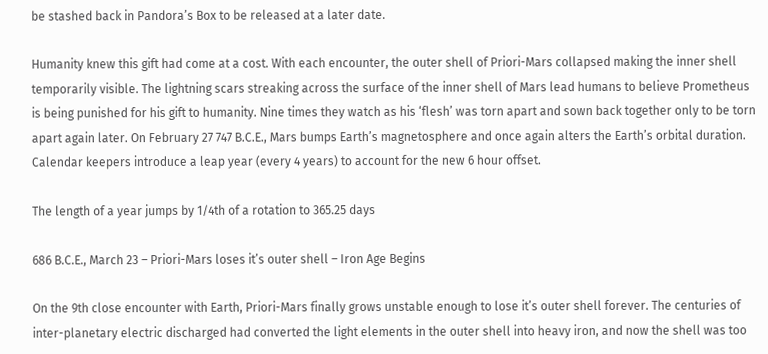be stashed back in Pandora’s Box to be released at a later date.

Humanity knew this gift had come at a cost. With each encounter, the outer shell of Priori-Mars collapsed making the inner shell temporarily visible. The lightning scars streaking across the surface of the inner shell of Mars lead humans to believe Prometheus is being punished for his gift to humanity. Nine times they watch as his ‘flesh’ was torn apart and sown back together only to be torn apart again later. On February 27 747 B.C.E., Mars bumps Earth’s magnetosphere and once again alters the Earth’s orbital duration. Calendar keepers introduce a leap year (every 4 years) to account for the new 6 hour offset.

The length of a year jumps by 1/4th of a rotation to 365.25 days

686 B.C.E., March 23 – Priori-Mars loses it’s outer shell – Iron Age Begins

On the 9th close encounter with Earth, Priori-Mars finally grows unstable enough to lose it’s outer shell forever. The centuries of inter-planetary electric discharged had converted the light elements in the outer shell into heavy iron, and now the shell was too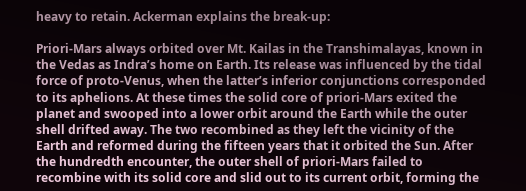heavy to retain. Ackerman explains the break-up:

Priori-Mars always orbited over Mt. Kailas in the Transhimalayas, known in the Vedas as Indra’s home on Earth. Its release was influenced by the tidal force of proto-Venus, when the latter’s inferior conjunctions corresponded to its aphelions. At these times the solid core of priori-Mars exited the planet and swooped into a lower orbit around the Earth while the outer shell drifted away. The two recombined as they left the vicinity of the Earth and reformed during the fifteen years that it orbited the Sun. After the hundredth encounter, the outer shell of priori-Mars failed to recombine with its solid core and slid out to its current orbit, forming the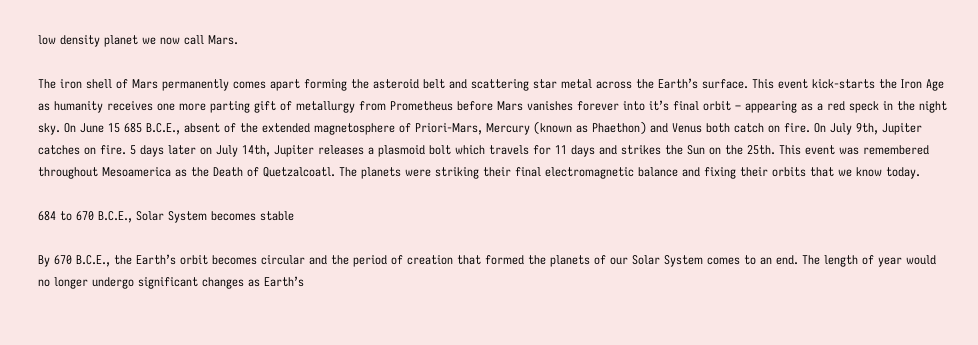low density planet we now call Mars.

The iron shell of Mars permanently comes apart forming the asteroid belt and scattering star metal across the Earth’s surface. This event kick-starts the Iron Age as humanity receives one more parting gift of metallurgy from Prometheus before Mars vanishes forever into it’s final orbit – appearing as a red speck in the night sky. On June 15 685 B.C.E., absent of the extended magnetosphere of Priori-Mars, Mercury (known as Phaethon) and Venus both catch on fire. On July 9th, Jupiter catches on fire. 5 days later on July 14th, Jupiter releases a plasmoid bolt which travels for 11 days and strikes the Sun on the 25th. This event was remembered throughout Mesoamerica as the Death of Quetzalcoatl. The planets were striking their final electromagnetic balance and fixing their orbits that we know today.

684 to 670 B.C.E., Solar System becomes stable

By 670 B.C.E., the Earth’s orbit becomes circular and the period of creation that formed the planets of our Solar System comes to an end. The length of year would no longer undergo significant changes as Earth’s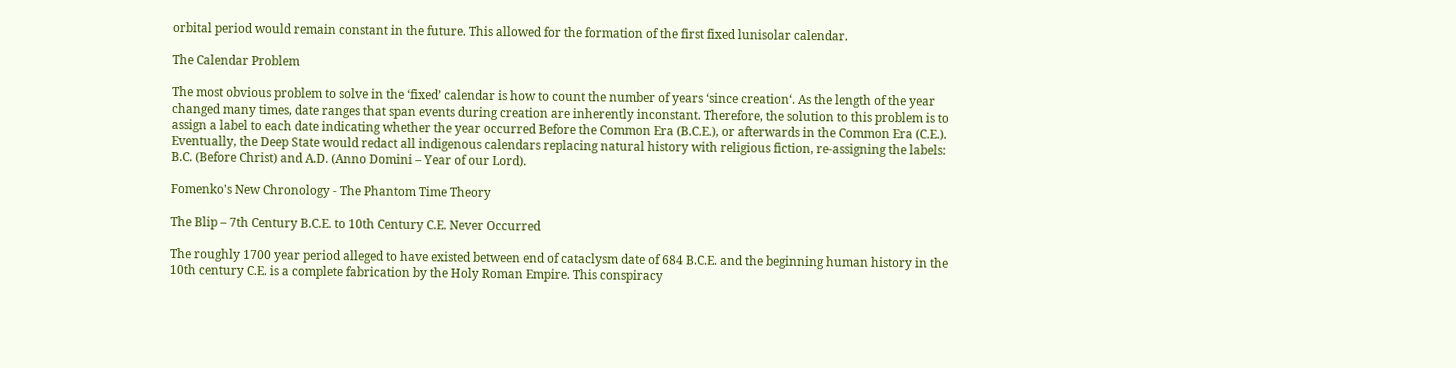orbital period would remain constant in the future. This allowed for the formation of the first fixed lunisolar calendar.

The Calendar Problem

The most obvious problem to solve in the ‘fixed’ calendar is how to count the number of years ‘since creation‘. As the length of the year changed many times, date ranges that span events during creation are inherently inconstant. Therefore, the solution to this problem is to assign a label to each date indicating whether the year occurred Before the Common Era (B.C.E.), or afterwards in the Common Era (C.E.). Eventually, the Deep State would redact all indigenous calendars replacing natural history with religious fiction, re-assigning the labels: B.C. (Before Christ) and A.D. (Anno Domini – Year of our Lord).

Fomenko's New Chronology - The Phantom Time Theory

The Blip – 7th Century B.C.E. to 10th Century C.E. Never Occurred

The roughly 1700 year period alleged to have existed between end of cataclysm date of 684 B.C.E. and the beginning human history in the 10th century C.E. is a complete fabrication by the Holy Roman Empire. This conspiracy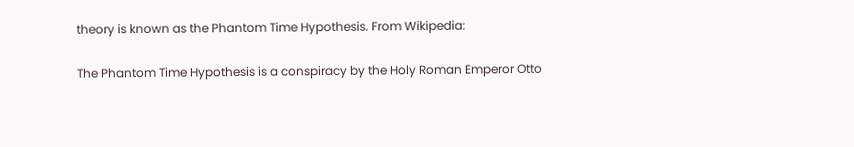theory is known as the Phantom Time Hypothesis. From Wikipedia:

The Phantom Time Hypothesis is a conspiracy by the Holy Roman Emperor Otto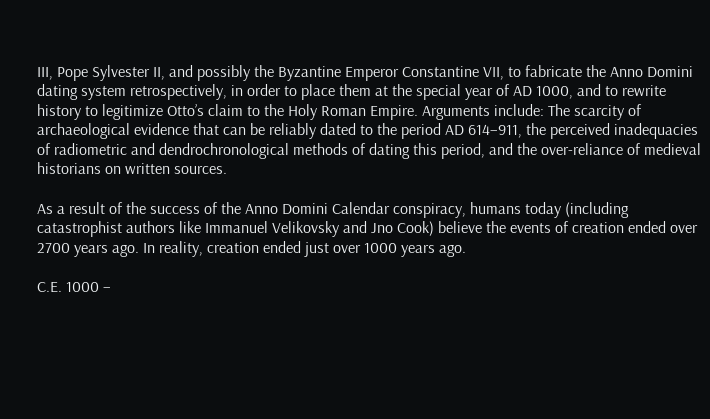III, Pope Sylvester II, and possibly the Byzantine Emperor Constantine VII, to fabricate the Anno Domini dating system retrospectively, in order to place them at the special year of AD 1000, and to rewrite history to legitimize Otto’s claim to the Holy Roman Empire. Arguments include: The scarcity of archaeological evidence that can be reliably dated to the period AD 614–911, the perceived inadequacies of radiometric and dendrochronological methods of dating this period, and the over-reliance of medieval historians on written sources.

As a result of the success of the Anno Domini Calendar conspiracy, humans today (including catastrophist authors like Immanuel Velikovsky and Jno Cook) believe the events of creation ended over 2700 years ago. In reality, creation ended just over 1000 years ago.

C.E. 1000 –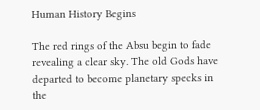Human History Begins

The red rings of the Absu begin to fade revealing a clear sky. The old Gods have departed to become planetary specks in the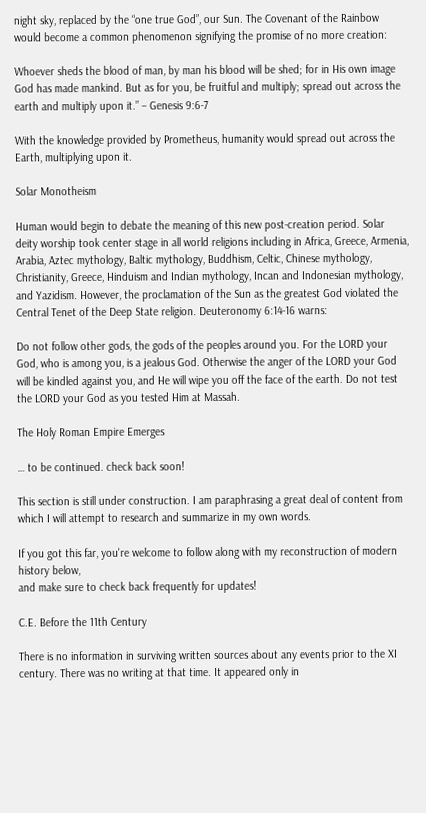night sky, replaced by the “one true God”, our Sun. The Covenant of the Rainbow would become a common phenomenon signifying the promise of no more creation:

Whoever sheds the blood of man, by man his blood will be shed; for in His own image God has made mankind. But as for you, be fruitful and multiply; spread out across the earth and multiply upon it.” – Genesis 9:6-7

With the knowledge provided by Prometheus, humanity would spread out across the Earth, multiplying upon it.

Solar Monotheism

Human would begin to debate the meaning of this new post-creation period. Solar deity worship took center stage in all world religions including in Africa, Greece, Armenia, Arabia, Aztec mythology, Baltic mythology, Buddhism, Celtic, Chinese mythology, Christianity, Greece, Hinduism and Indian mythology, Incan and Indonesian mythology, and Yazidism. However, the proclamation of the Sun as the greatest God violated the Central Tenet of the Deep State religion. Deuteronomy 6:14-16 warns:

Do not follow other gods, the gods of the peoples around you. For the LORD your God, who is among you, is a jealous God. Otherwise the anger of the LORD your God will be kindled against you, and He will wipe you off the face of the earth. Do not test the LORD your God as you tested Him at Massah.

The Holy Roman Empire Emerges

… to be continued. check back soon!

This section is still under construction. I am paraphrasing a great deal of content from
which I will attempt to research and summarize in my own words.

If you got this far, you're welcome to follow along with my reconstruction of modern history below,
and make sure to check back frequently for updates!

C.E. Before the 11th Century

There is no information in surviving written sources about any events prior to the XI century. There was no writing at that time. It appeared only in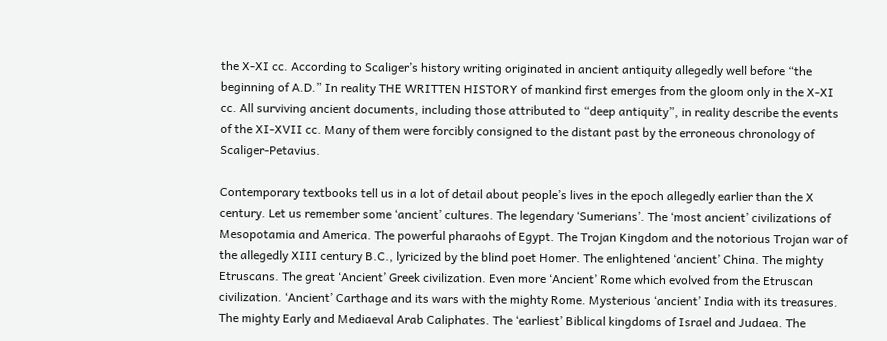the X-XI cc. According to Scaliger’s history writing originated in ancient antiquity allegedly well before “the beginning of A.D.” In reality THE WRITTEN HISTORY of mankind first emerges from the gloom only in the X-XI cc. All surviving ancient documents, including those attributed to “deep antiquity”, in reality describe the events of the XI-XVII cc. Many of them were forcibly consigned to the distant past by the erroneous chronology of Scaliger-Petavius.

Contemporary textbooks tell us in a lot of detail about people’s lives in the epoch allegedly earlier than the X century. Let us remember some ‘ancient’ cultures. The legendary ‘Sumerians’. The ‘most ancient’ civilizations of Mesopotamia and America. The powerful pharaohs of Egypt. The Trojan Kingdom and the notorious Trojan war of the allegedly XIII century B.C., lyricized by the blind poet Homer. The enlightened ‘ancient’ China. The mighty Etruscans. The great ‘Ancient’ Greek civilization. Even more ‘Ancient’ Rome which evolved from the Etruscan civilization. ‘Ancient’ Carthage and its wars with the mighty Rome. Mysterious ‘ancient’ India with its treasures. The mighty Early and Mediaeval Arab Caliphates. The ‘earliest’ Biblical kingdoms of Israel and Judaea. The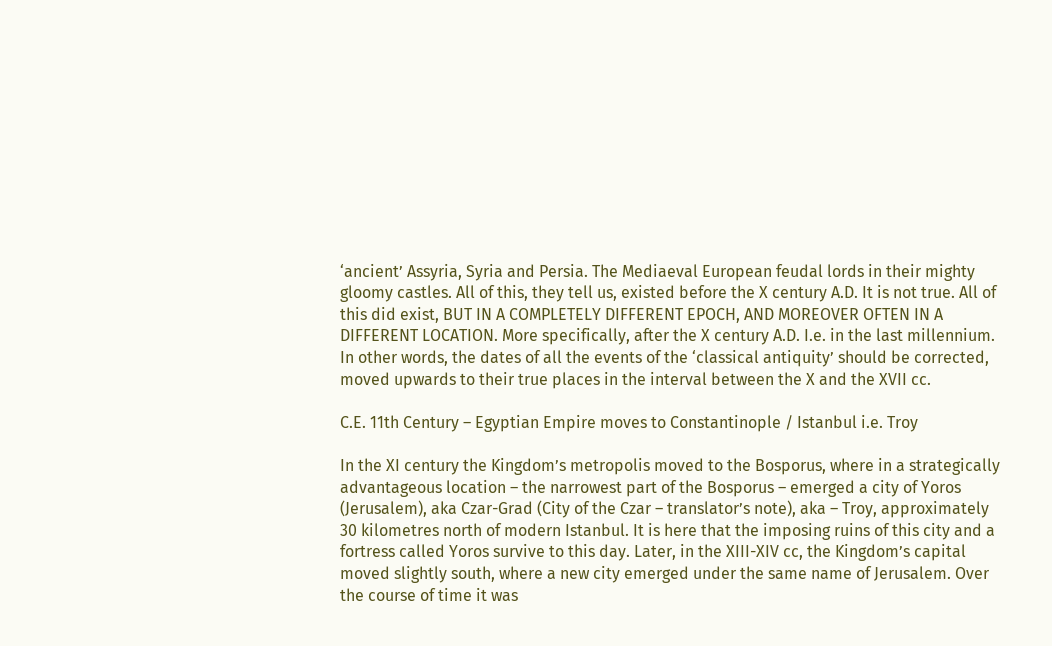‘ancient’ Assyria, Syria and Persia. The Mediaeval European feudal lords in their mighty gloomy castles. All of this, they tell us, existed before the X century A.D. It is not true. All of this did exist, BUT IN A COMPLETELY DIFFERENT EPOCH, AND MOREOVER OFTEN IN A DIFFERENT LOCATION. More specifically, after the X century A.D. I.e. in the last millennium. In other words, the dates of all the events of the ‘classical antiquity’ should be corrected, moved upwards to their true places in the interval between the X and the XVII cc.

C.E. 11th Century – Egyptian Empire moves to Constantinople / Istanbul i.e. Troy

In the XI century the Kingdom’s metropolis moved to the Bosporus, where in a strategically advantageous location – the narrowest part of the Bosporus – emerged a city of Yoros (Jerusalem), aka Czar-Grad (City of the Czar – translator’s note), aka – Troy, approximately 30 kilometres north of modern Istanbul. It is here that the imposing ruins of this city and a fortress called Yoros survive to this day. Later, in the XIII-XIV cc, the Kingdom’s capital moved slightly south, where a new city emerged under the same name of Jerusalem. Over the course of time it was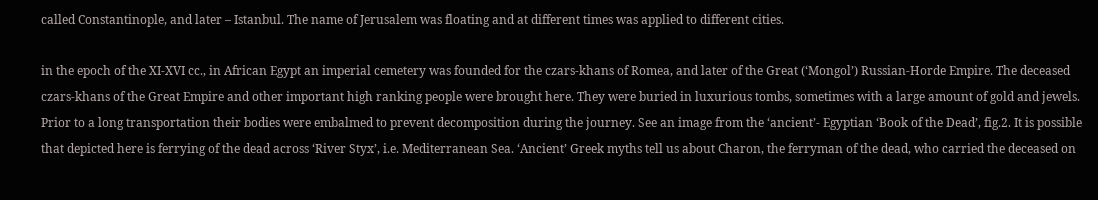called Constantinople, and later – Istanbul. The name of Jerusalem was floating and at different times was applied to different cities.

in the epoch of the XI-XVI cc., in African Egypt an imperial cemetery was founded for the czars-khans of Romea, and later of the Great (‘Mongol’) Russian-Horde Empire. The deceased czars-khans of the Great Empire and other important high ranking people were brought here. They were buried in luxurious tombs, sometimes with a large amount of gold and jewels. Prior to a long transportation their bodies were embalmed to prevent decomposition during the journey. See an image from the ‘ancient’- Egyptian ‘Book of the Dead’, fig.2. It is possible that depicted here is ferrying of the dead across ‘River Styx’, i.e. Mediterranean Sea. ‘Ancient’ Greek myths tell us about Charon, the ferryman of the dead, who carried the deceased on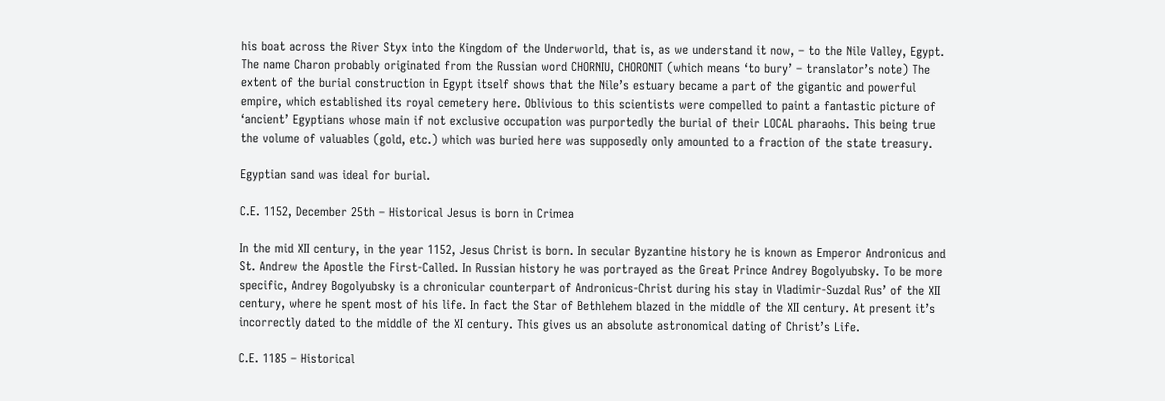his boat across the River Styx into the Kingdom of the Underworld, that is, as we understand it now, – to the Nile Valley, Egypt. The name Charon probably originated from the Russian word CHORNIU, CHORONIT (which means ‘to bury’ – translator’s note) The extent of the burial construction in Egypt itself shows that the Nile’s estuary became a part of the gigantic and powerful empire, which established its royal cemetery here. Oblivious to this scientists were compelled to paint a fantastic picture of ‘ancient’ Egyptians whose main if not exclusive occupation was purportedly the burial of their LOCAL pharaohs. This being true the volume of valuables (gold, etc.) which was buried here was supposedly only amounted to a fraction of the state treasury.

Egyptian sand was ideal for burial.

C.E. 1152, December 25th – Historical Jesus is born in Crimea

In the mid XII century, in the year 1152, Jesus Christ is born. In secular Byzantine history he is known as Emperor Andronicus and St. Andrew the Apostle the First-Called. In Russian history he was portrayed as the Great Prince Andrey Bogolyubsky. To be more specific, Andrey Bogolyubsky is a chronicular counterpart of Andronicus-Christ during his stay in Vladimir-Suzdal Rus’ of the XII century, where he spent most of his life. In fact the Star of Bethlehem blazed in the middle of the XII century. At present it’s incorrectly dated to the middle of the XI century. This gives us an absolute astronomical dating of Christ’s Life.

C.E. 1185 – Historical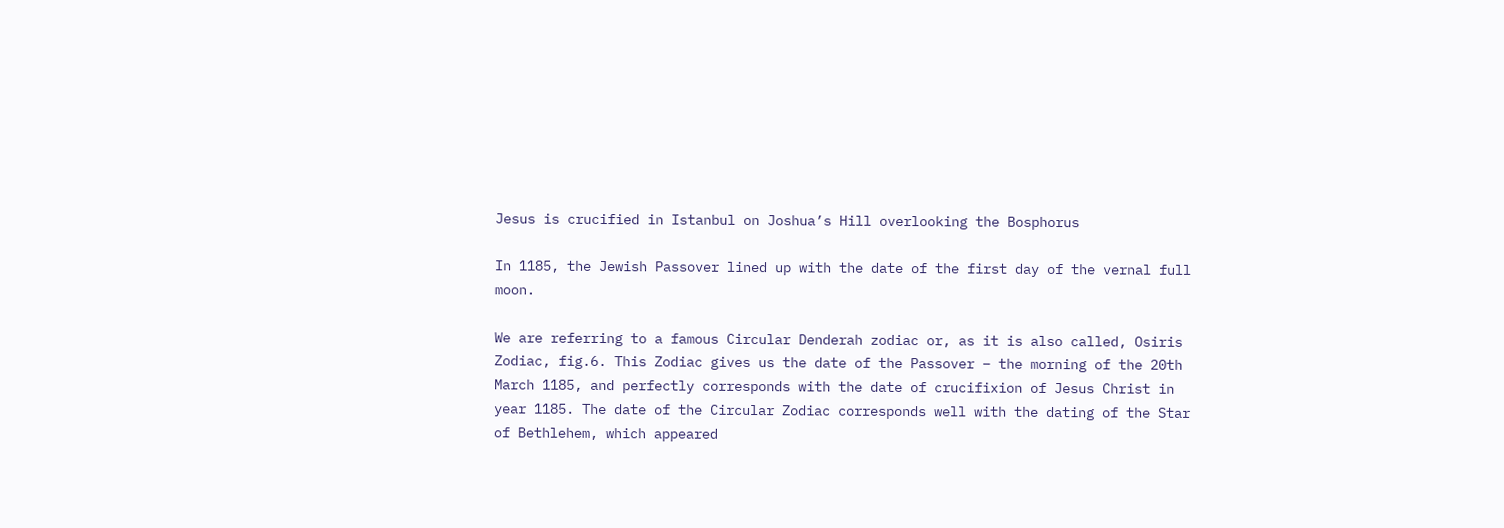Jesus is crucified in Istanbul on Joshua’s Hill overlooking the Bosphorus

In 1185, the Jewish Passover lined up with the date of the first day of the vernal full moon.

We are referring to a famous Circular Denderah zodiac or, as it is also called, Osiris Zodiac, fig.6. This Zodiac gives us the date of the Passover – the morning of the 20th March 1185, and perfectly corresponds with the date of crucifixion of Jesus Christ in year 1185. The date of the Circular Zodiac corresponds well with the dating of the Star of Bethlehem, which appeared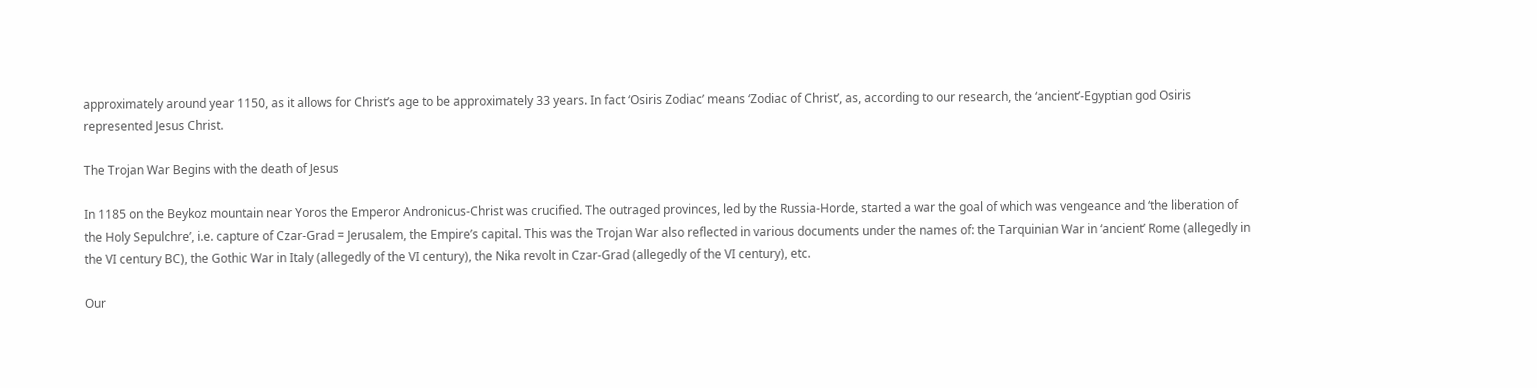approximately around year 1150, as it allows for Christ’s age to be approximately 33 years. In fact ‘Osiris Zodiac’ means ‘Zodiac of Christ’, as, according to our research, the ‘ancient’-Egyptian god Osiris represented Jesus Christ.

The Trojan War Begins with the death of Jesus

In 1185 on the Beykoz mountain near Yoros the Emperor Andronicus-Christ was crucified. The outraged provinces, led by the Russia-Horde, started a war the goal of which was vengeance and ‘the liberation of the Holy Sepulchre’, i.e. capture of Czar-Grad = Jerusalem, the Empire’s capital. This was the Trojan War also reflected in various documents under the names of: the Tarquinian War in ‘ancient’ Rome (allegedly in the VI century BC), the Gothic War in Italy (allegedly of the VI century), the Nika revolt in Czar-Grad (allegedly of the VI century), etc.

Our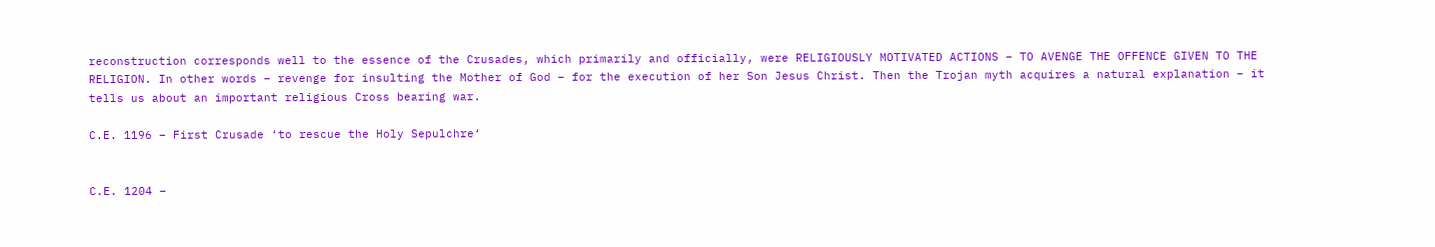reconstruction corresponds well to the essence of the Crusades, which primarily and officially, were RELIGIOUSLY MOTIVATED ACTIONS – TO AVENGE THE OFFENCE GIVEN TO THE RELIGION. In other words – revenge for insulting the Mother of God – for the execution of her Son Jesus Christ. Then the Trojan myth acquires a natural explanation – it tells us about an important religious Cross bearing war.

C.E. 1196 – First Crusade ‘to rescue the Holy Sepulchre‘


C.E. 1204 –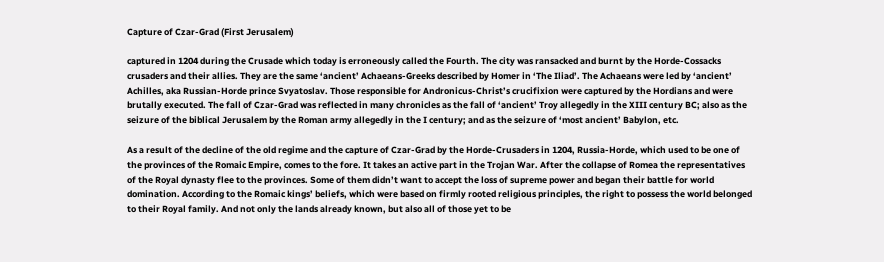Capture of Czar-Grad (First Jerusalem)

captured in 1204 during the Crusade which today is erroneously called the Fourth. The city was ransacked and burnt by the Horde-Cossacks crusaders and their allies. They are the same ‘ancient’ Achaeans-Greeks described by Homer in ‘The Iliad’. The Achaeans were led by ‘ancient’ Achilles, aka Russian-Horde prince Svyatoslav. Those responsible for Andronicus-Christ’s crucifixion were captured by the Hordians and were brutally executed. The fall of Czar-Grad was reflected in many chronicles as the fall of ‘ancient’ Troy allegedly in the XIII century BC; also as the seizure of the biblical Jerusalem by the Roman army allegedly in the I century; and as the seizure of ‘most ancient’ Babylon, etc.

As a result of the decline of the old regime and the capture of Czar-Grad by the Horde-Crusaders in 1204, Russia-Horde, which used to be one of the provinces of the Romaic Empire, comes to the fore. It takes an active part in the Trojan War. After the collapse of Romea the representatives of the Royal dynasty flee to the provinces. Some of them didn’t want to accept the loss of supreme power and began their battle for world domination. According to the Romaic kings’ beliefs, which were based on firmly rooted religious principles, the right to possess the world belonged to their Royal family. And not only the lands already known, but also all of those yet to be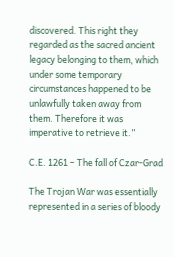discovered. This right they regarded as the sacred ancient legacy belonging to them, which under some temporary circumstances happened to be unlawfully taken away from them. Therefore it was imperative to retrieve it.”

C.E. 1261 – The fall of Czar-Grad

The Trojan War was essentially represented in a series of bloody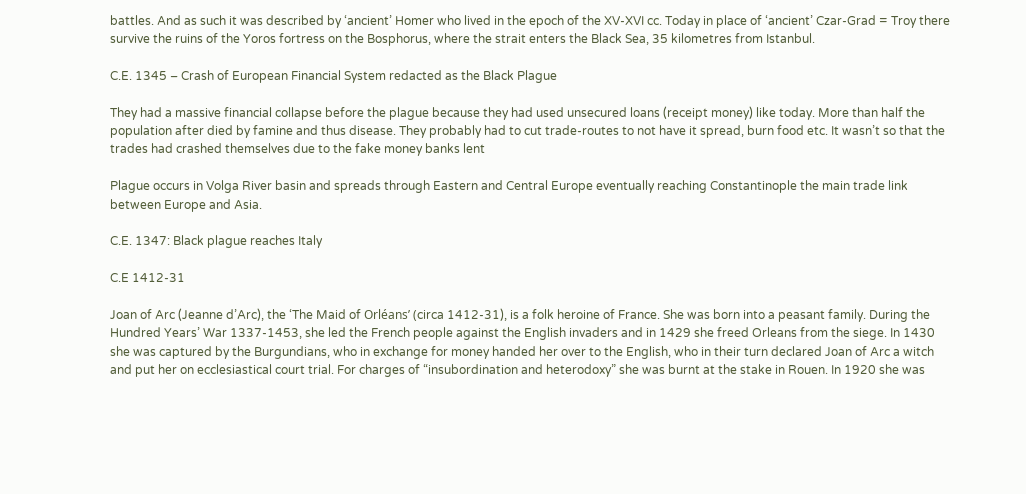battles. And as such it was described by ‘ancient’ Homer who lived in the epoch of the XV-XVI cc. Today in place of ‘ancient’ Czar-Grad = Troy there survive the ruins of the Yoros fortress on the Bosphorus, where the strait enters the Black Sea, 35 kilometres from Istanbul.

C.E. 1345 – Crash of European Financial System redacted as the Black Plague

They had a massive financial collapse before the plague because they had used unsecured loans (receipt money) like today. More than half the population after died by famine and thus disease. They probably had to cut trade-routes to not have it spread, burn food etc. It wasn’t so that the trades had crashed themselves due to the fake money banks lent

Plague occurs in Volga River basin and spreads through Eastern and Central Europe eventually reaching Constantinople the main trade link between Europe and Asia.

C.E. 1347: Black plague reaches Italy

C.E 1412-31

Joan of Arc (Jeanne d’Arc), the ‘The Maid of Orléans’ (circa 1412-31), is a folk heroine of France. She was born into a peasant family. During the Hundred Years’ War 1337-1453, she led the French people against the English invaders and in 1429 she freed Orleans from the siege. In 1430 she was captured by the Burgundians, who in exchange for money handed her over to the English, who in their turn declared Joan of Arc a witch and put her on ecclesiastical court trial. For charges of “insubordination and heterodoxy” she was burnt at the stake in Rouen. In 1920 she was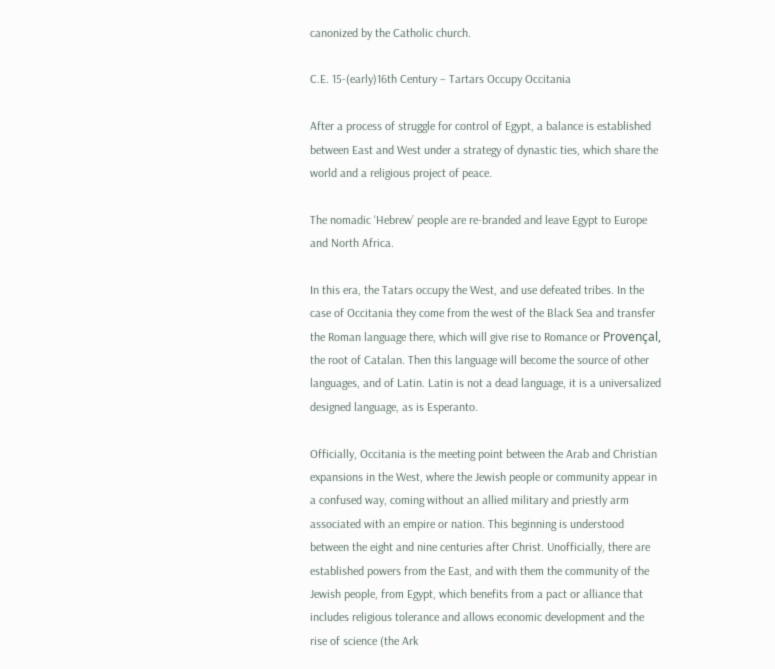canonized by the Catholic church.

C.E. 15-(early)16th Century – Tartars Occupy Occitania

After a process of struggle for control of Egypt, a balance is established between East and West under a strategy of dynastic ties, which share the world and a religious project of peace.

The nomadic ‘Hebrew’ people are re-branded and leave Egypt to Europe and North Africa.

In this era, the Tatars occupy the West, and use defeated tribes. In the case of Occitania they come from the west of the Black Sea and transfer the Roman language there, which will give rise to Romance or Provençal, the root of Catalan. Then this language will become the source of other languages, and of Latin. Latin is not a dead language, it is a universalized designed language, as is Esperanto.

Officially, Occitania is the meeting point between the Arab and Christian expansions in the West, where the Jewish people or community appear in a confused way, coming without an allied military and priestly arm associated with an empire or nation. This beginning is understood between the eight and nine centuries after Christ. Unofficially, there are established powers from the East, and with them the community of the Jewish people, from Egypt, which benefits from a pact or alliance that includes religious tolerance and allows economic development and the rise of science (the Ark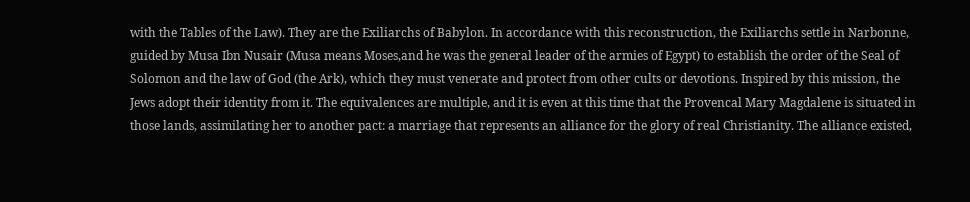with the Tables of the Law). They are the Exiliarchs of Babylon. In accordance with this reconstruction, the Exiliarchs settle in Narbonne, guided by Musa Ibn Nusair (Musa means Moses,and he was the general leader of the armies of Egypt) to establish the order of the Seal of Solomon and the law of God (the Ark), which they must venerate and protect from other cults or devotions. Inspired by this mission, the Jews adopt their identity from it. The equivalences are multiple, and it is even at this time that the Provencal Mary Magdalene is situated in those lands, assimilating her to another pact: a marriage that represents an alliance for the glory of real Christianity. The alliance existed,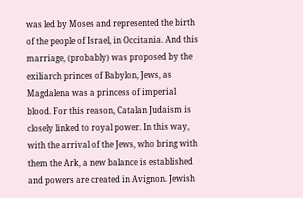was led by Moses and represented the birth of the people of Israel, in Occitania. And this marriage, (probably) was proposed by the exiliarch princes of Babylon, Jews, as Magdalena was a princess of imperial blood. For this reason, Catalan Judaism is closely linked to royal power. In this way, with the arrival of the Jews, who bring with them the Ark, a new balance is established and powers are created in Avignon. Jewish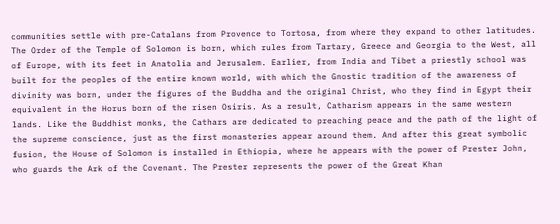communities settle with pre-Catalans from Provence to Tortosa, from where they expand to other latitudes. The Order of the Temple of Solomon is born, which rules from Tartary, Greece and Georgia to the West, all of Europe, with its feet in Anatolia and Jerusalem. Earlier, from India and Tibet a priestly school was built for the peoples of the entire known world, with which the Gnostic tradition of the awareness of divinity was born, under the figures of the Buddha and the original Christ, who they find in Egypt their equivalent in the Horus born of the risen Osiris. As a result, Catharism appears in the same western lands. Like the Buddhist monks, the Cathars are dedicated to preaching peace and the path of the light of the supreme conscience, just as the first monasteries appear around them. And after this great symbolic fusion, the House of Solomon is installed in Ethiopia, where he appears with the power of Prester John, who guards the Ark of the Covenant. The Prester represents the power of the Great Khan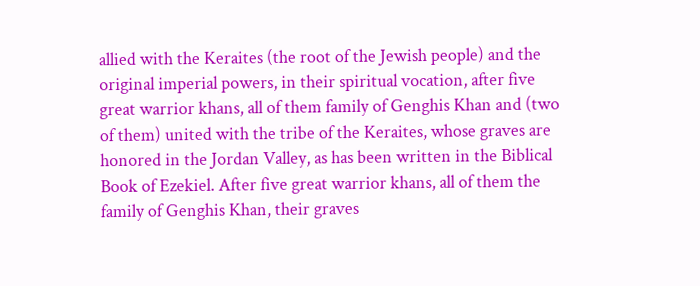allied with the Keraites (the root of the Jewish people) and the original imperial powers, in their spiritual vocation, after five great warrior khans, all of them family of Genghis Khan and (two of them) united with the tribe of the Keraites, whose graves are honored in the Jordan Valley, as has been written in the Biblical Book of Ezekiel. After five great warrior khans, all of them the family of Genghis Khan, their graves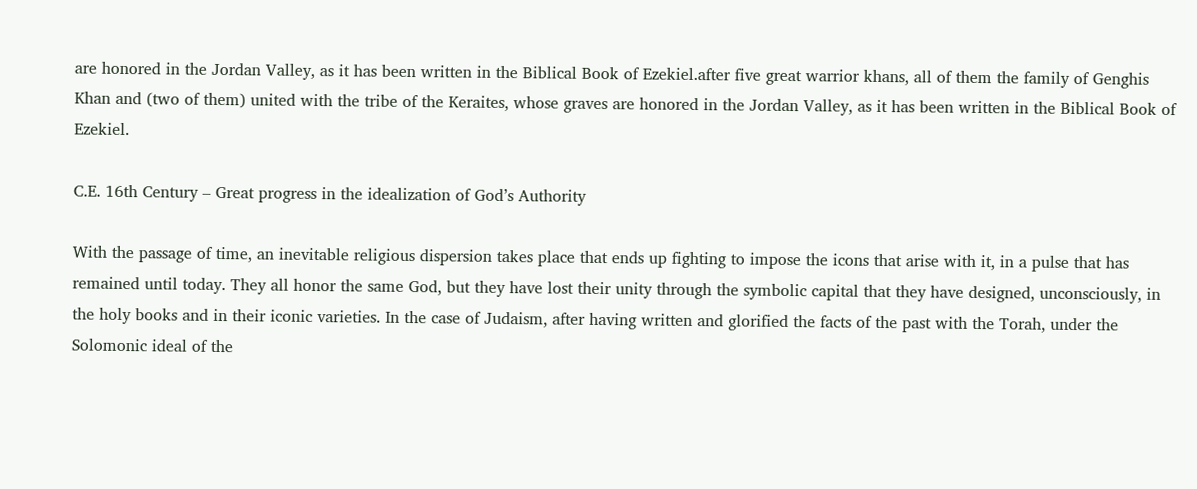are honored in the Jordan Valley, as it has been written in the Biblical Book of Ezekiel.after five great warrior khans, all of them the family of Genghis Khan and (two of them) united with the tribe of the Keraites, whose graves are honored in the Jordan Valley, as it has been written in the Biblical Book of Ezekiel.

C.E. 16th Century – Great progress in the idealization of God’s Authority

With the passage of time, an inevitable religious dispersion takes place that ends up fighting to impose the icons that arise with it, in a pulse that has remained until today. They all honor the same God, but they have lost their unity through the symbolic capital that they have designed, unconsciously, in the holy books and in their iconic varieties. In the case of Judaism, after having written and glorified the facts of the past with the Torah, under the Solomonic ideal of the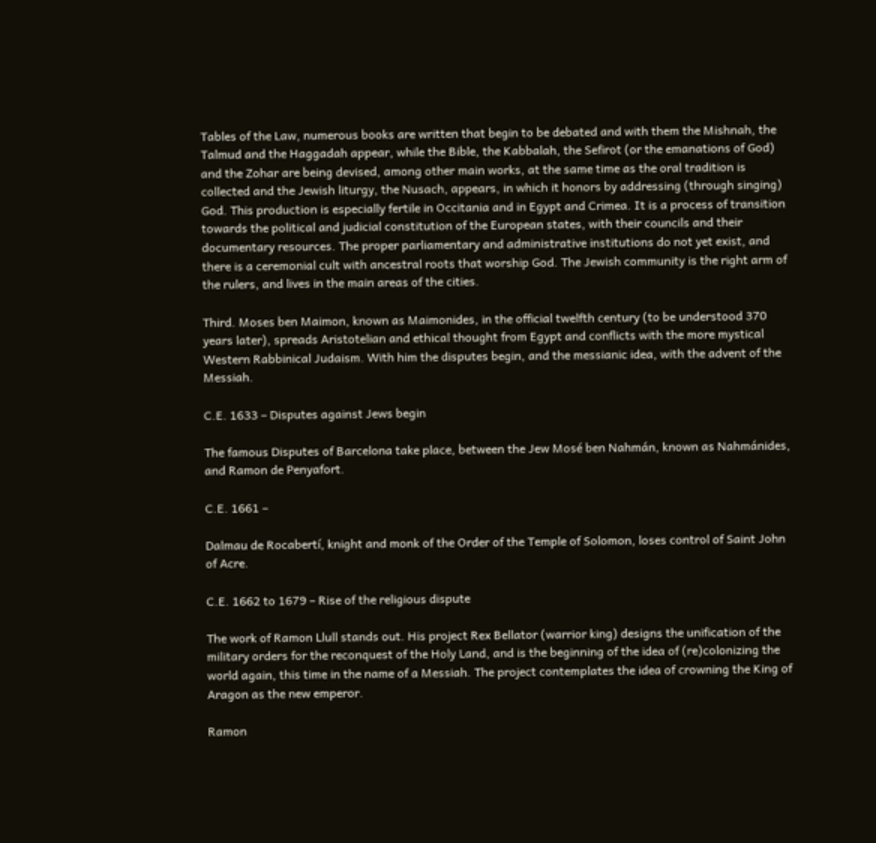Tables of the Law, numerous books are written that begin to be debated and with them the Mishnah, the Talmud and the Haggadah appear, while the Bible, the Kabbalah, the Sefirot (or the emanations of God) and the Zohar are being devised, among other main works, at the same time as the oral tradition is collected and the Jewish liturgy, the Nusach, appears, in which it honors by addressing (through singing) God. This production is especially fertile in Occitania and in Egypt and Crimea. It is a process of transition towards the political and judicial constitution of the European states, with their councils and their documentary resources. The proper parliamentary and administrative institutions do not yet exist, and there is a ceremonial cult with ancestral roots that worship God. The Jewish community is the right arm of the rulers, and lives in the main areas of the cities.

Third. Moses ben Maimon, known as Maimonides, in the official twelfth century (to be understood 370 years later), spreads Aristotelian and ethical thought from Egypt and conflicts with the more mystical Western Rabbinical Judaism. With him the disputes begin, and the messianic idea, with the advent of the Messiah.

C.E. 1633 – Disputes against Jews begin

The famous Disputes of Barcelona take place, between the Jew Mosé ben Nahmán, known as Nahmánides, and Ramon de Penyafort.

C.E. 1661 –

Dalmau de Rocabertí, knight and monk of the Order of the Temple of Solomon, loses control of Saint John of Acre.

C.E. 1662 to 1679 – Rise of the religious dispute

The work of Ramon Llull stands out. His project Rex Bellator (warrior king) designs the unification of the military orders for the reconquest of the Holy Land, and is the beginning of the idea of (re)colonizing the world again, this time in the name of a Messiah. The project contemplates the idea of crowning the King of Aragon as the new emperor.

Ramon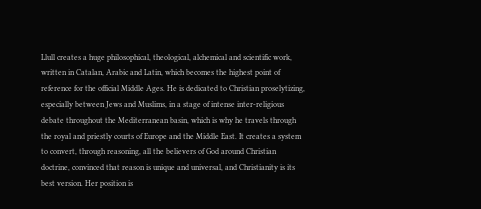Llull creates a huge philosophical, theological, alchemical and scientific work, written in Catalan, Arabic and Latin, which becomes the highest point of reference for the official Middle Ages. He is dedicated to Christian proselytizing, especially between Jews and Muslims, in a stage of intense inter-religious debate throughout the Mediterranean basin, which is why he travels through the royal and priestly courts of Europe and the Middle East. It creates a system to convert, through reasoning, all the believers of God around Christian doctrine, convinced that reason is unique and universal, and Christianity is its best version. Her position is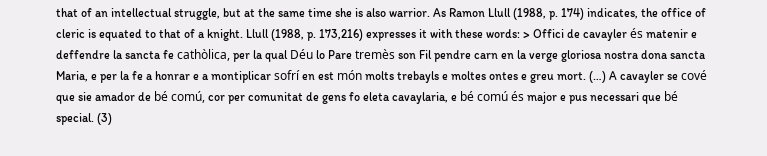that of an intellectual struggle, but at the same time she is also warrior. As Ramon Llull (1988, p. 174) indicates, the office of cleric is equated to that of a knight. Llull (1988, p. 173,216) expresses it with these words: > Offici de cavayler és matenir e deffendre la sancta fe cathòlica, per la qual Déu lo Pare tremès son Fil pendre carn en la verge gloriosa nostra dona sancta Maria, e per la fe a honrar e a montiplicar sofrí en est món molts trebayls e moltes ontes e greu mort. (…) A cavayler se cové que sie amador de bé comú, cor per comunitat de gens fo eleta cavaylaria, e bé comú és major e pus necessari que bé special. (3)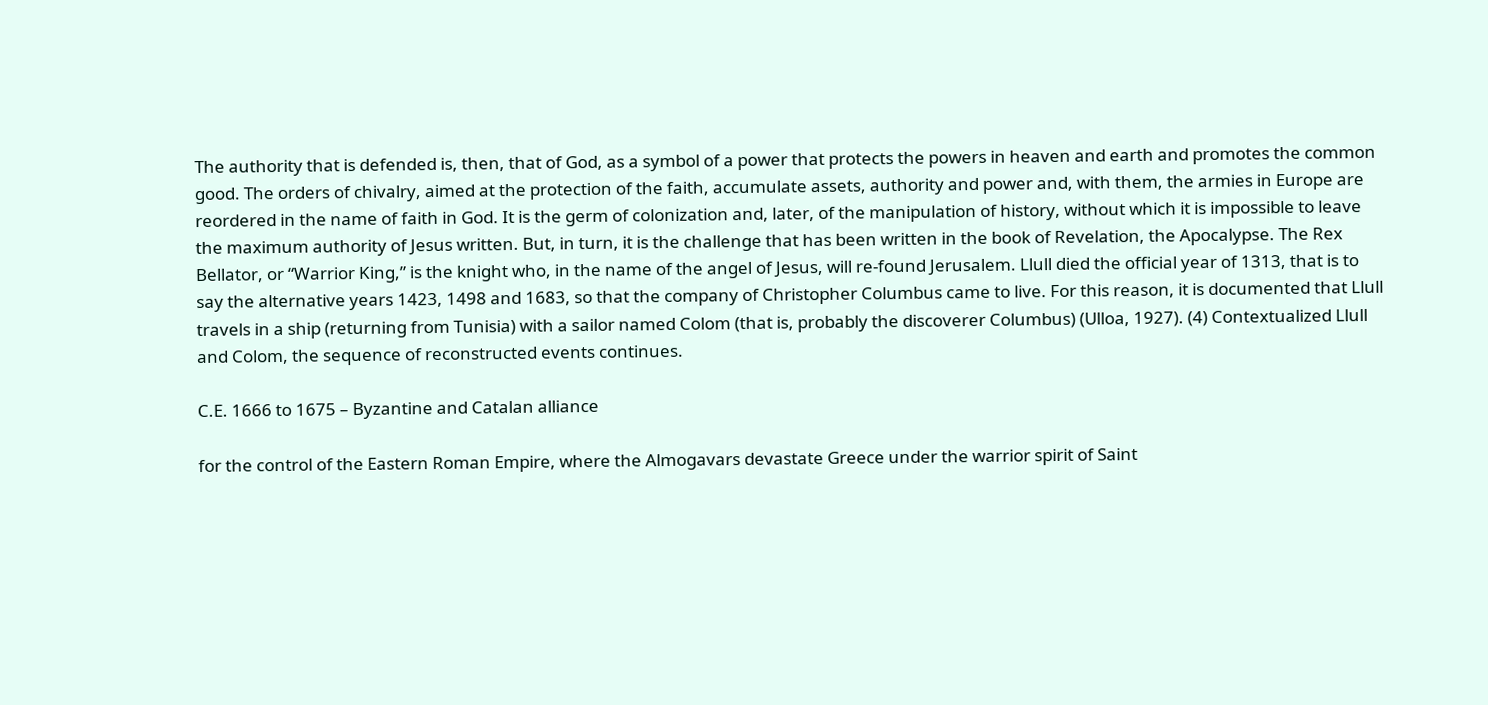The authority that is defended is, then, that of God, as a symbol of a power that protects the powers in heaven and earth and promotes the common good. The orders of chivalry, aimed at the protection of the faith, accumulate assets, authority and power and, with them, the armies in Europe are reordered in the name of faith in God. It is the germ of colonization and, later, of the manipulation of history, without which it is impossible to leave the maximum authority of Jesus written. But, in turn, it is the challenge that has been written in the book of Revelation, the Apocalypse. The Rex Bellator, or “Warrior King,” is the knight who, in the name of the angel of Jesus, will re-found Jerusalem. Llull died the official year of 1313, that is to say the alternative years 1423, 1498 and 1683, so that the company of Christopher Columbus came to live. For this reason, it is documented that Llull travels in a ship (returning from Tunisia) with a sailor named Colom (that is, probably the discoverer Columbus) (Ulloa, 1927). (4) Contextualized Llull and Colom, the sequence of reconstructed events continues.

C.E. 1666 to 1675 – Byzantine and Catalan alliance

for the control of the Eastern Roman Empire, where the Almogavars devastate Greece under the warrior spirit of Saint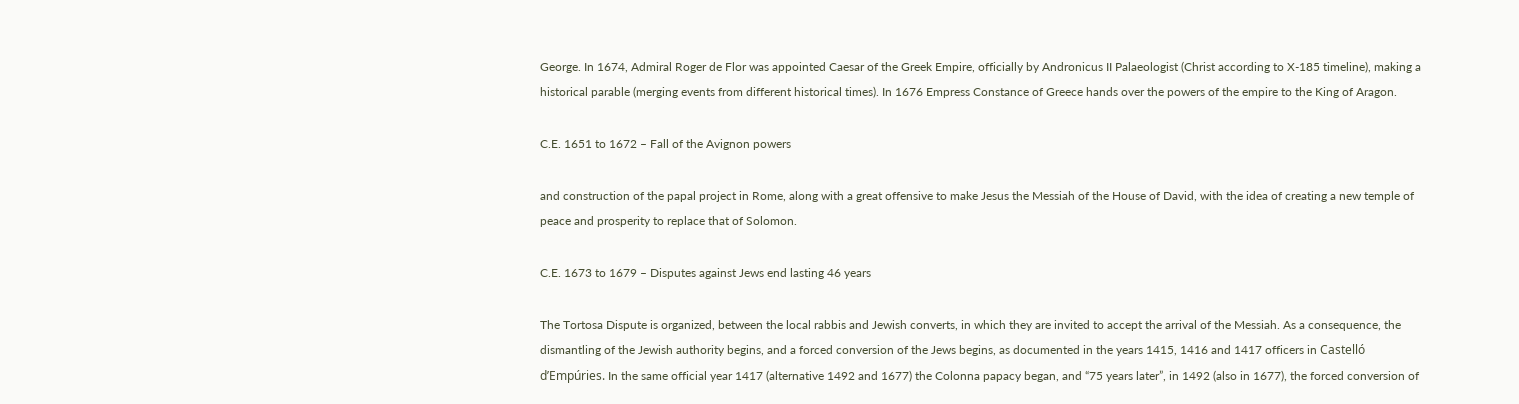George. In 1674, Admiral Roger de Flor was appointed Caesar of the Greek Empire, officially by Andronicus II Palaeologist (Christ according to X-185 timeline), making a historical parable (merging events from different historical times). In 1676 Empress Constance of Greece hands over the powers of the empire to the King of Aragon.

C.E. 1651 to 1672 – Fall of the Avignon powers

and construction of the papal project in Rome, along with a great offensive to make Jesus the Messiah of the House of David, with the idea of creating a new temple of peace and prosperity to replace that of Solomon.

C.E. 1673 to 1679 – Disputes against Jews end lasting 46 years

The Tortosa Dispute is organized, between the local rabbis and Jewish converts, in which they are invited to accept the arrival of the Messiah. As a consequence, the dismantling of the Jewish authority begins, and a forced conversion of the Jews begins, as documented in the years 1415, 1416 and 1417 officers in Castelló d’Empúries. In the same official year 1417 (alternative 1492 and 1677) the Colonna papacy began, and “75 years later”, in 1492 (also in 1677), the forced conversion of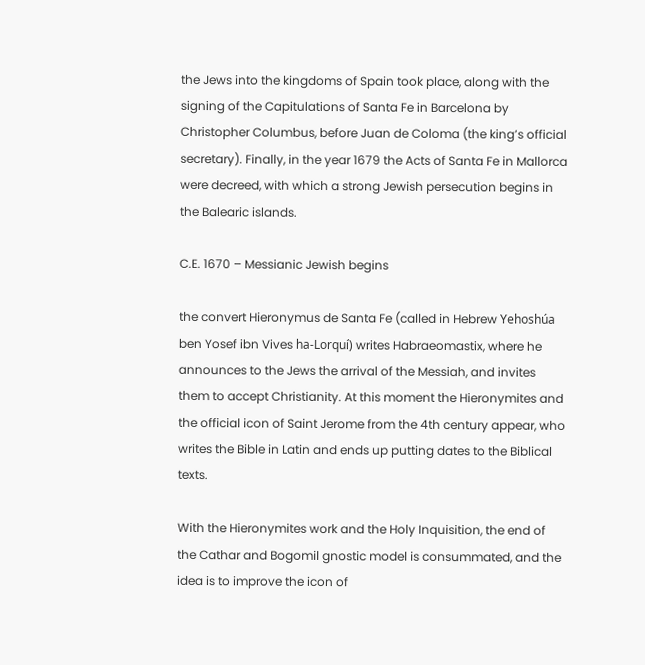the Jews into the kingdoms of Spain took place, along with the signing of the Capitulations of Santa Fe in Barcelona by Christopher Columbus, before Juan de Coloma (the king’s official secretary). Finally, in the year 1679 the Acts of Santa Fe in Mallorca were decreed, with which a strong Jewish persecution begins in the Balearic islands.

C.E. 1670 – Messianic Jewish begins

the convert Hieronymus de Santa Fe (called in Hebrew Yehoshúa ben Yosef ibn Vives ha-Lorquí) writes Habraeomastix, where he announces to the Jews the arrival of the Messiah, and invites them to accept Christianity. At this moment the Hieronymites and the official icon of Saint Jerome from the 4th century appear, who writes the Bible in Latin and ends up putting dates to the Biblical texts.

With the Hieronymites work and the Holy Inquisition, the end of the Cathar and Bogomil gnostic model is consummated, and the idea is to improve the icon of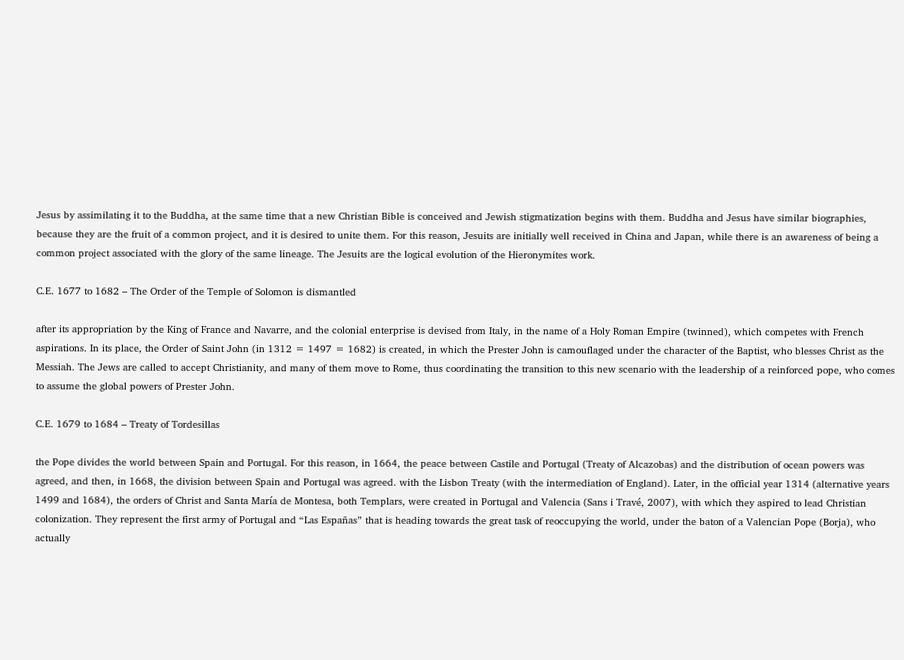Jesus by assimilating it to the Buddha, at the same time that a new Christian Bible is conceived and Jewish stigmatization begins with them. Buddha and Jesus have similar biographies, because they are the fruit of a common project, and it is desired to unite them. For this reason, Jesuits are initially well received in China and Japan, while there is an awareness of being a common project associated with the glory of the same lineage. The Jesuits are the logical evolution of the Hieronymites work.

C.E. 1677 to 1682 – The Order of the Temple of Solomon is dismantled

after its appropriation by the King of France and Navarre, and the colonial enterprise is devised from Italy, in the name of a Holy Roman Empire (twinned), which competes with French aspirations. In its place, the Order of Saint John (in 1312 = 1497 = 1682) is created, in which the Prester John is camouflaged under the character of the Baptist, who blesses Christ as the Messiah. The Jews are called to accept Christianity, and many of them move to Rome, thus coordinating the transition to this new scenario with the leadership of a reinforced pope, who comes to assume the global powers of Prester John.

C.E. 1679 to 1684 – Treaty of Tordesillas

the Pope divides the world between Spain and Portugal. For this reason, in 1664, the peace between Castile and Portugal (Treaty of Alcazobas) and the distribution of ocean powers was agreed, and then, in 1668, the division between Spain and Portugal was agreed. with the Lisbon Treaty (with the intermediation of England). Later, in the official year 1314 (alternative years 1499 and 1684), the orders of Christ and Santa María de Montesa, both Templars, were created in Portugal and Valencia (Sans i Travé, 2007), with which they aspired to lead Christian colonization. They represent the first army of Portugal and “Las Españas” that is heading towards the great task of reoccupying the world, under the baton of a Valencian Pope (Borja), who actually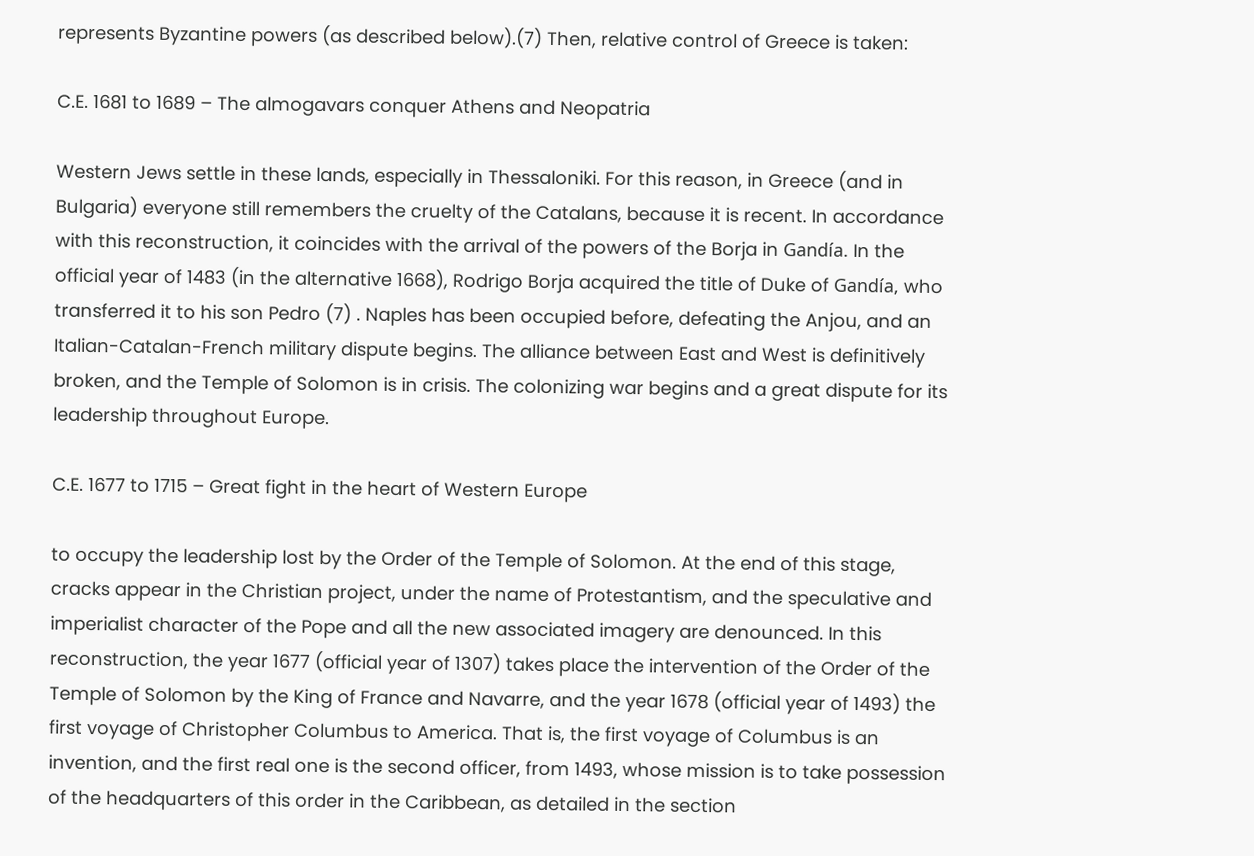represents Byzantine powers (as described below).(7) Then, relative control of Greece is taken:

C.E. 1681 to 1689 – The almogavars conquer Athens and Neopatria

Western Jews settle in these lands, especially in Thessaloniki. For this reason, in Greece (and in Bulgaria) everyone still remembers the cruelty of the Catalans, because it is recent. In accordance with this reconstruction, it coincides with the arrival of the powers of the Borja in Gandía. In the official year of 1483 (in the alternative 1668), Rodrigo Borja acquired the title of Duke of Gandía, who transferred it to his son Pedro (7) . Naples has been occupied before, defeating the Anjou, and an Italian-Catalan-French military dispute begins. The alliance between East and West is definitively broken, and the Temple of Solomon is in crisis. The colonizing war begins and a great dispute for its leadership throughout Europe.

C.E. 1677 to 1715 – Great fight in the heart of Western Europe

to occupy the leadership lost by the Order of the Temple of Solomon. At the end of this stage, cracks appear in the Christian project, under the name of Protestantism, and the speculative and imperialist character of the Pope and all the new associated imagery are denounced. In this reconstruction, the year 1677 (official year of 1307) takes place the intervention of the Order of the Temple of Solomon by the King of France and Navarre, and the year 1678 (official year of 1493) the first voyage of Christopher Columbus to America. That is, the first voyage of Columbus is an invention, and the first real one is the second officer, from 1493, whose mission is to take possession of the headquarters of this order in the Caribbean, as detailed in the section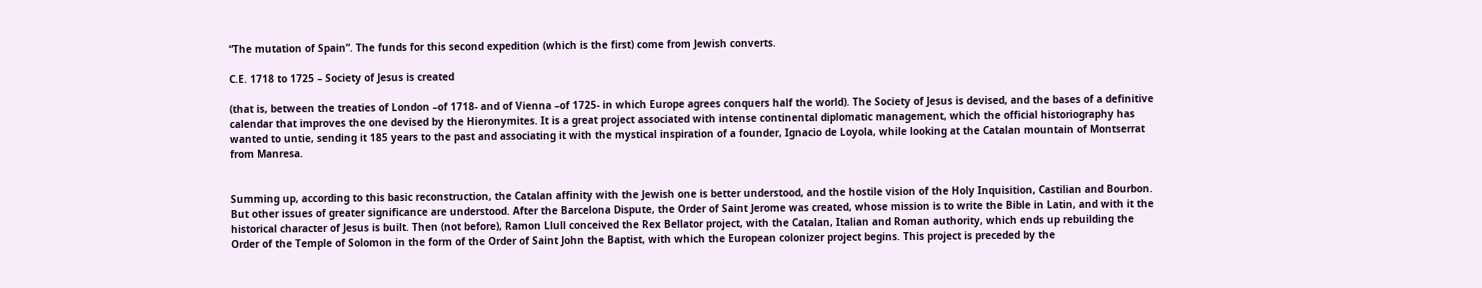“The mutation of Spain”. The funds for this second expedition (which is the first) come from Jewish converts.

C.E. 1718 to 1725 – Society of Jesus is created

(that is, between the treaties of London –of 1718- and of Vienna –of 1725- in which Europe agrees conquers half the world). The Society of Jesus is devised, and the bases of a definitive calendar that improves the one devised by the Hieronymites. It is a great project associated with intense continental diplomatic management, which the official historiography has wanted to untie, sending it 185 years to the past and associating it with the mystical inspiration of a founder, Ignacio de Loyola, while looking at the Catalan mountain of Montserrat from Manresa.


Summing up, according to this basic reconstruction, the Catalan affinity with the Jewish one is better understood, and the hostile vision of the Holy Inquisition, Castilian and Bourbon. But other issues of greater significance are understood. After the Barcelona Dispute, the Order of Saint Jerome was created, whose mission is to write the Bible in Latin, and with it the historical character of Jesus is built. Then (not before), Ramon Llull conceived the Rex Bellator project, with the Catalan, Italian and Roman authority, which ends up rebuilding the Order of the Temple of Solomon in the form of the Order of Saint John the Baptist, with which the European colonizer project begins. This project is preceded by the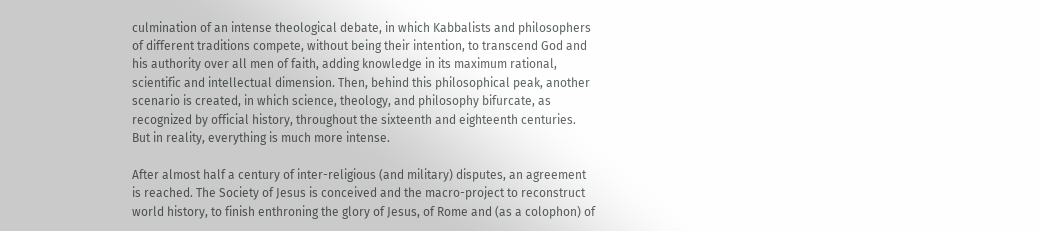culmination of an intense theological debate, in which Kabbalists and philosophers of different traditions compete, without being their intention, to transcend God and his authority over all men of faith, adding knowledge in its maximum rational, scientific and intellectual dimension. Then, behind this philosophical peak, another scenario is created, in which science, theology, and philosophy bifurcate, as recognized by official history, throughout the sixteenth and eighteenth centuries. But in reality, everything is much more intense.

After almost half a century of inter-religious (and military) disputes, an agreement is reached. The Society of Jesus is conceived and the macro-project to reconstruct world history, to finish enthroning the glory of Jesus, of Rome and (as a colophon) of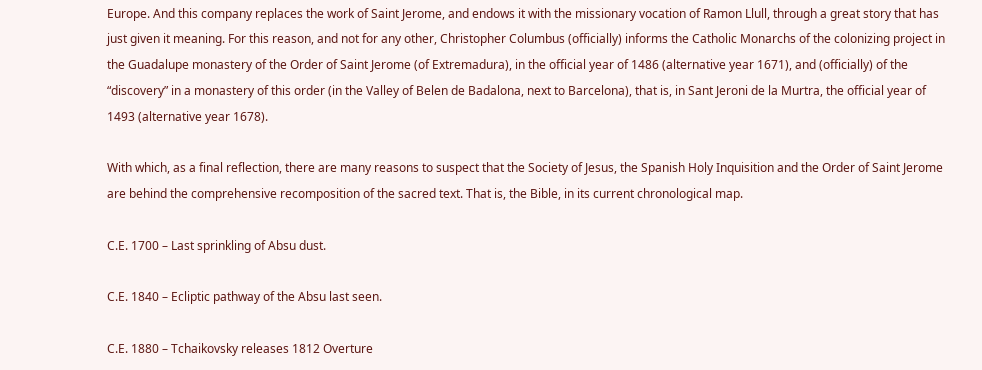Europe. And this company replaces the work of Saint Jerome, and endows it with the missionary vocation of Ramon Llull, through a great story that has just given it meaning. For this reason, and not for any other, Christopher Columbus (officially) informs the Catholic Monarchs of the colonizing project in the Guadalupe monastery of the Order of Saint Jerome (of Extremadura), in the official year of 1486 (alternative year 1671), and (officially) of the “discovery” in a monastery of this order (in the Valley of Belen de Badalona, next to Barcelona), that is, in Sant Jeroni de la Murtra, the official year of 1493 (alternative year 1678).

With which, as a final reflection, there are many reasons to suspect that the Society of Jesus, the Spanish Holy Inquisition and the Order of Saint Jerome are behind the comprehensive recomposition of the sacred text. That is, the Bible, in its current chronological map.

C.E. 1700 – Last sprinkling of Absu dust.

C.E. 1840 – Ecliptic pathway of the Absu last seen.

C.E. 1880 – Tchaikovsky releases 1812 Overture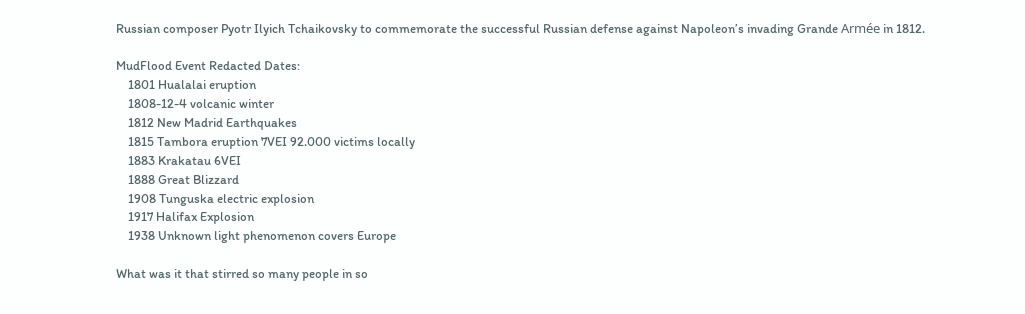Russian composer Pyotr Ilyich Tchaikovsky to commemorate the successful Russian defense against Napoleon’s invading Grande Armée in 1812.

MudFlood Event Redacted Dates:
    1801 Hualalai eruption
    1808-12-4 volcanic winter
    1812 New Madrid Earthquakes
    1815 Tambora eruption 7VEI 92.000 victims locally
    1883 Krakatau 6VEI
    1888 Great Blizzard
    1908 Tunguska electric explosion
    1917 Halifax Explosion
    1938 Unknown light phenomenon covers Europe

What was it that stirred so many people in so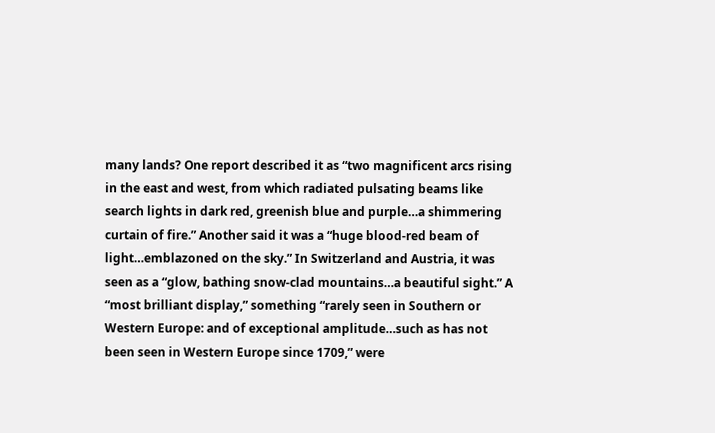many lands? One report described it as “two magnificent arcs rising in the east and west, from which radiated pulsating beams like search lights in dark red, greenish blue and purple…a shimmering curtain of fire.” Another said it was a “huge blood-red beam of light…emblazoned on the sky.” In Switzerland and Austria, it was seen as a “glow, bathing snow-clad mountains…a beautiful sight.” A “most brilliant display,” something “rarely seen in Southern or Western Europe: and of exceptional amplitude…such as has not been seen in Western Europe since 1709,” were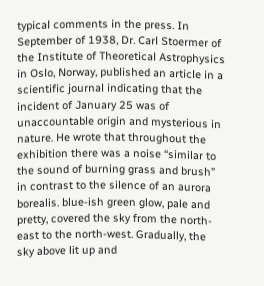typical comments in the press. In September of 1938, Dr. Carl Stoermer of the Institute of Theoretical Astrophysics in Oslo, Norway, published an article in a scientific journal indicating that the incident of January 25 was of unaccountable origin and mysterious in nature. He wrote that throughout the exhibition there was a noise “similar to the sound of burning grass and brush” in contrast to the silence of an aurora borealis. blue-ish green glow, pale and pretty, covered the sky from the north-east to the north-west. Gradually, the sky above lit up and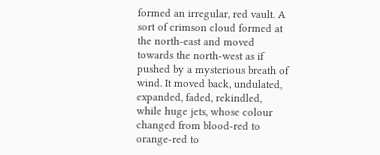formed an irregular, red vault. A sort of crimson cloud formed at the north-east and moved towards the north-west as if pushed by a mysterious breath of wind. It moved back, undulated, expanded, faded, rekindled, while huge jets, whose colour changed from blood-red to orange-red to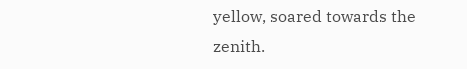yellow, soared towards the zenith.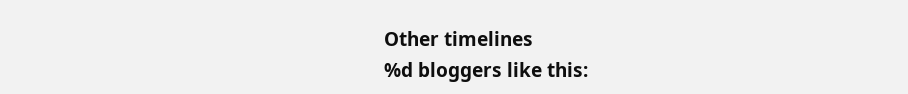Other timelines
%d bloggers like this: